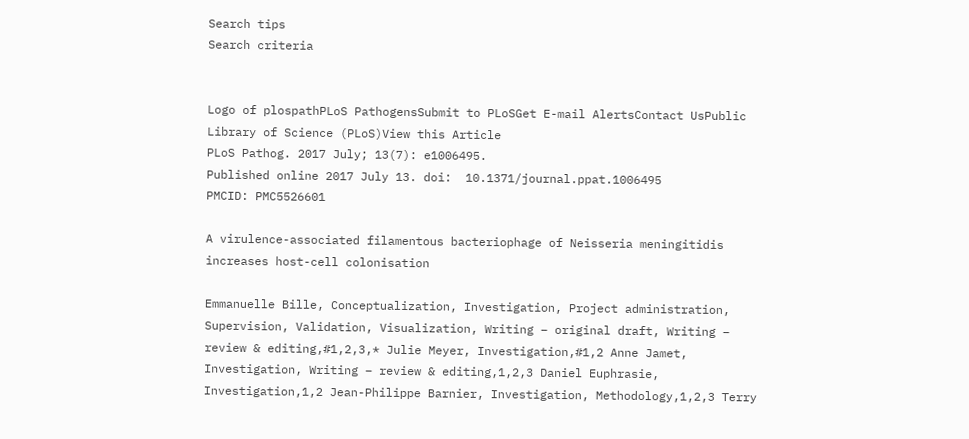Search tips
Search criteria


Logo of plospathPLoS PathogensSubmit to PLoSGet E-mail AlertsContact UsPublic Library of Science (PLoS)View this Article
PLoS Pathog. 2017 July; 13(7): e1006495.
Published online 2017 July 13. doi:  10.1371/journal.ppat.1006495
PMCID: PMC5526601

A virulence-associated filamentous bacteriophage of Neisseria meningitidis increases host-cell colonisation

Emmanuelle Bille, Conceptualization, Investigation, Project administration, Supervision, Validation, Visualization, Writing – original draft, Writing – review & editing,#1,2,3,* Julie Meyer, Investigation,#1,2 Anne Jamet, Investigation, Writing – review & editing,1,2,3 Daniel Euphrasie, Investigation,1,2 Jean-Philippe Barnier, Investigation, Methodology,1,2,3 Terry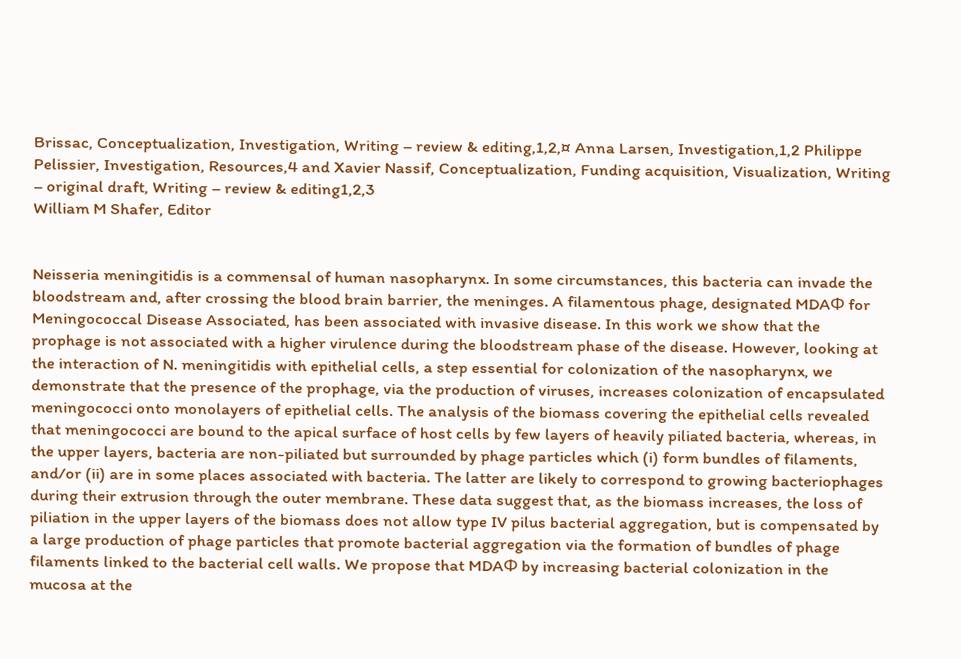Brissac, Conceptualization, Investigation, Writing – review & editing,1,2,¤ Anna Larsen, Investigation,1,2 Philippe Pelissier, Investigation, Resources,4 and Xavier Nassif, Conceptualization, Funding acquisition, Visualization, Writing – original draft, Writing – review & editing1,2,3
William M Shafer, Editor


Neisseria meningitidis is a commensal of human nasopharynx. In some circumstances, this bacteria can invade the bloodstream and, after crossing the blood brain barrier, the meninges. A filamentous phage, designated MDAΦ for Meningococcal Disease Associated, has been associated with invasive disease. In this work we show that the prophage is not associated with a higher virulence during the bloodstream phase of the disease. However, looking at the interaction of N. meningitidis with epithelial cells, a step essential for colonization of the nasopharynx, we demonstrate that the presence of the prophage, via the production of viruses, increases colonization of encapsulated meningococci onto monolayers of epithelial cells. The analysis of the biomass covering the epithelial cells revealed that meningococci are bound to the apical surface of host cells by few layers of heavily piliated bacteria, whereas, in the upper layers, bacteria are non-piliated but surrounded by phage particles which (i) form bundles of filaments, and/or (ii) are in some places associated with bacteria. The latter are likely to correspond to growing bacteriophages during their extrusion through the outer membrane. These data suggest that, as the biomass increases, the loss of piliation in the upper layers of the biomass does not allow type IV pilus bacterial aggregation, but is compensated by a large production of phage particles that promote bacterial aggregation via the formation of bundles of phage filaments linked to the bacterial cell walls. We propose that MDAΦ by increasing bacterial colonization in the mucosa at the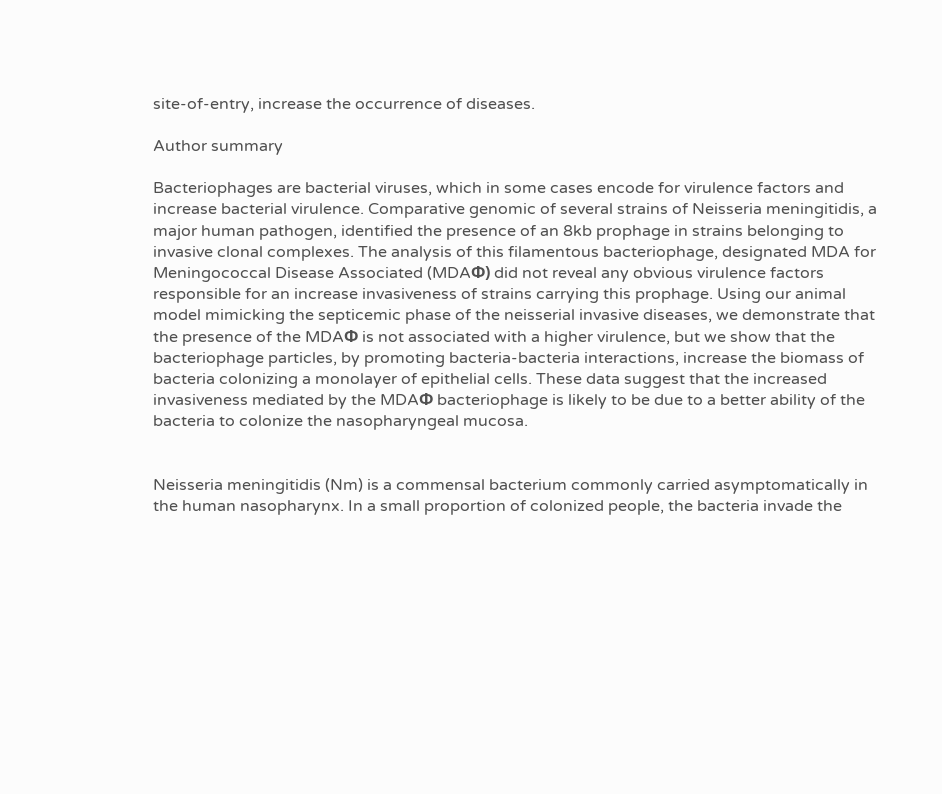site-of-entry, increase the occurrence of diseases.

Author summary

Bacteriophages are bacterial viruses, which in some cases encode for virulence factors and increase bacterial virulence. Comparative genomic of several strains of Neisseria meningitidis, a major human pathogen, identified the presence of an 8kb prophage in strains belonging to invasive clonal complexes. The analysis of this filamentous bacteriophage, designated MDA for Meningococcal Disease Associated (MDAΦ) did not reveal any obvious virulence factors responsible for an increase invasiveness of strains carrying this prophage. Using our animal model mimicking the septicemic phase of the neisserial invasive diseases, we demonstrate that the presence of the MDAΦ is not associated with a higher virulence, but we show that the bacteriophage particles, by promoting bacteria-bacteria interactions, increase the biomass of bacteria colonizing a monolayer of epithelial cells. These data suggest that the increased invasiveness mediated by the MDAΦ bacteriophage is likely to be due to a better ability of the bacteria to colonize the nasopharyngeal mucosa.


Neisseria meningitidis (Nm) is a commensal bacterium commonly carried asymptomatically in the human nasopharynx. In a small proportion of colonized people, the bacteria invade the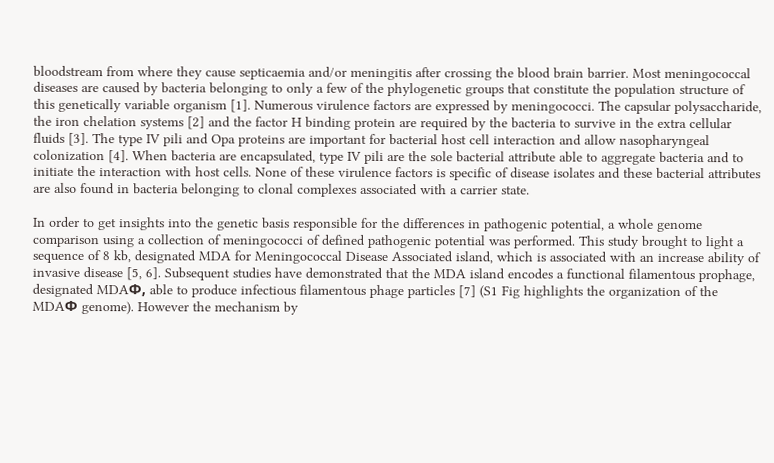bloodstream from where they cause septicaemia and/or meningitis after crossing the blood brain barrier. Most meningococcal diseases are caused by bacteria belonging to only a few of the phylogenetic groups that constitute the population structure of this genetically variable organism [1]. Numerous virulence factors are expressed by meningococci. The capsular polysaccharide, the iron chelation systems [2] and the factor H binding protein are required by the bacteria to survive in the extra cellular fluids [3]. The type IV pili and Opa proteins are important for bacterial host cell interaction and allow nasopharyngeal colonization [4]. When bacteria are encapsulated, type IV pili are the sole bacterial attribute able to aggregate bacteria and to initiate the interaction with host cells. None of these virulence factors is specific of disease isolates and these bacterial attributes are also found in bacteria belonging to clonal complexes associated with a carrier state.

In order to get insights into the genetic basis responsible for the differences in pathogenic potential, a whole genome comparison using a collection of meningococci of defined pathogenic potential was performed. This study brought to light a sequence of 8 kb, designated MDA for Meningococcal Disease Associated island, which is associated with an increase ability of invasive disease [5, 6]. Subsequent studies have demonstrated that the MDA island encodes a functional filamentous prophage, designated MDAΦ, able to produce infectious filamentous phage particles [7] (S1 Fig highlights the organization of the MDAΦ genome). However the mechanism by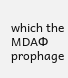which the MDAΦ prophage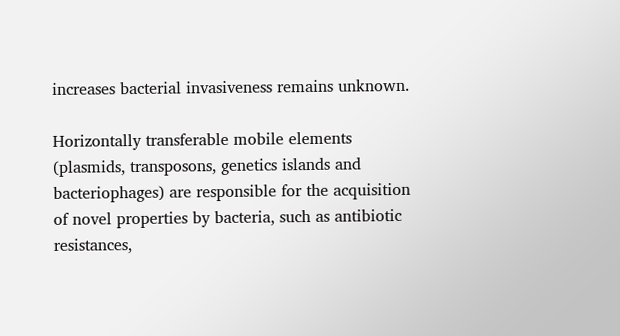increases bacterial invasiveness remains unknown.

Horizontally transferable mobile elements (plasmids, transposons, genetics islands and bacteriophages) are responsible for the acquisition of novel properties by bacteria, such as antibiotic resistances,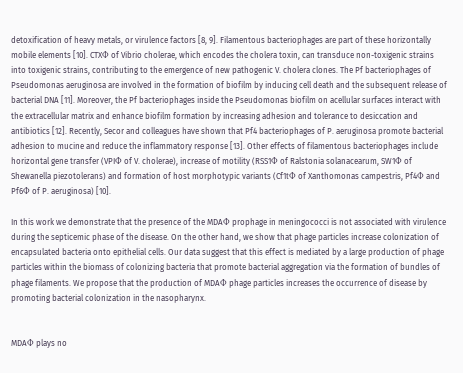detoxification of heavy metals, or virulence factors [8, 9]. Filamentous bacteriophages are part of these horizontally mobile elements [10]. CTXΦ of Vibrio cholerae, which encodes the cholera toxin, can transduce non-toxigenic strains into toxigenic strains, contributing to the emergence of new pathogenic V. cholera clones. The Pf bacteriophages of Pseudomonas aeruginosa are involved in the formation of biofilm by inducing cell death and the subsequent release of bacterial DNA [11]. Moreover, the Pf bacteriophages inside the Pseudomonas biofilm on acellular surfaces interact with the extracellular matrix and enhance biofilm formation by increasing adhesion and tolerance to desiccation and antibiotics [12]. Recently, Secor and colleagues have shown that Pf4 bacteriophages of P. aeruginosa promote bacterial adhesion to mucine and reduce the inflammatory response [13]. Other effects of filamentous bacteriophages include horizontal gene transfer (VPIΦ of V. cholerae), increase of motility (RSS1Φ of Ralstonia solanacearum, SW1Φ of Shewanella piezotolerans) and formation of host morphotypic variants (Cf1tΦ of Xanthomonas campestris, Pf4Φ and Pf6Φ of P. aeruginosa) [10].

In this work we demonstrate that the presence of the MDAΦ prophage in meningococci is not associated with virulence during the septicemic phase of the disease. On the other hand, we show that phage particles increase colonization of encapsulated bacteria onto epithelial cells. Our data suggest that this effect is mediated by a large production of phage particles within the biomass of colonizing bacteria that promote bacterial aggregation via the formation of bundles of phage filaments. We propose that the production of MDAΦ phage particles increases the occurrence of disease by promoting bacterial colonization in the nasopharynx.


MDAΦ plays no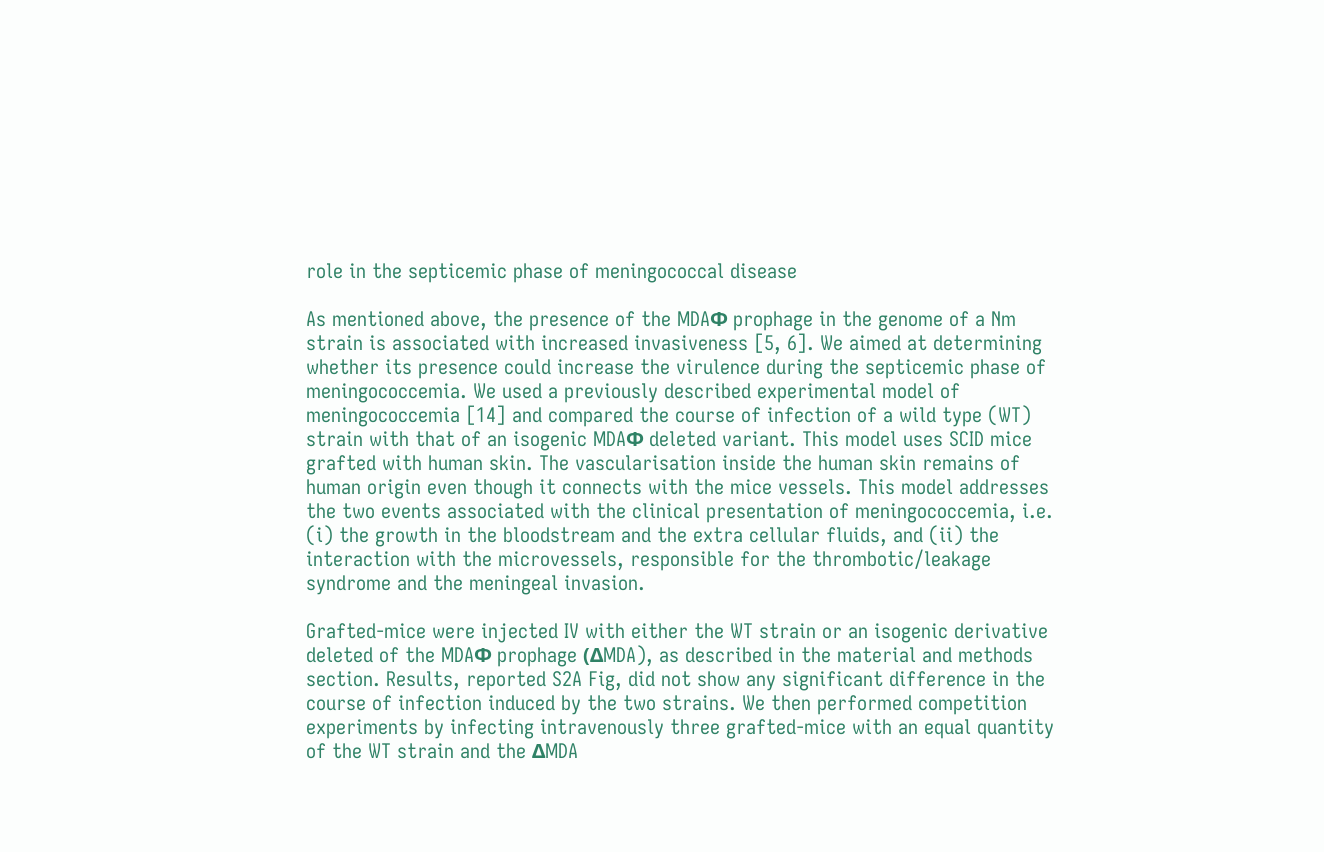role in the septicemic phase of meningococcal disease

As mentioned above, the presence of the MDAΦ prophage in the genome of a Nm strain is associated with increased invasiveness [5, 6]. We aimed at determining whether its presence could increase the virulence during the septicemic phase of meningococcemia. We used a previously described experimental model of meningococcemia [14] and compared the course of infection of a wild type (WT) strain with that of an isogenic MDAΦ deleted variant. This model uses SCID mice grafted with human skin. The vascularisation inside the human skin remains of human origin even though it connects with the mice vessels. This model addresses the two events associated with the clinical presentation of meningococcemia, i.e. (i) the growth in the bloodstream and the extra cellular fluids, and (ii) the interaction with the microvessels, responsible for the thrombotic/leakage syndrome and the meningeal invasion.

Grafted-mice were injected IV with either the WT strain or an isogenic derivative deleted of the MDAΦ prophage (ΔMDA), as described in the material and methods section. Results, reported S2A Fig, did not show any significant difference in the course of infection induced by the two strains. We then performed competition experiments by infecting intravenously three grafted-mice with an equal quantity of the WT strain and the ΔMDA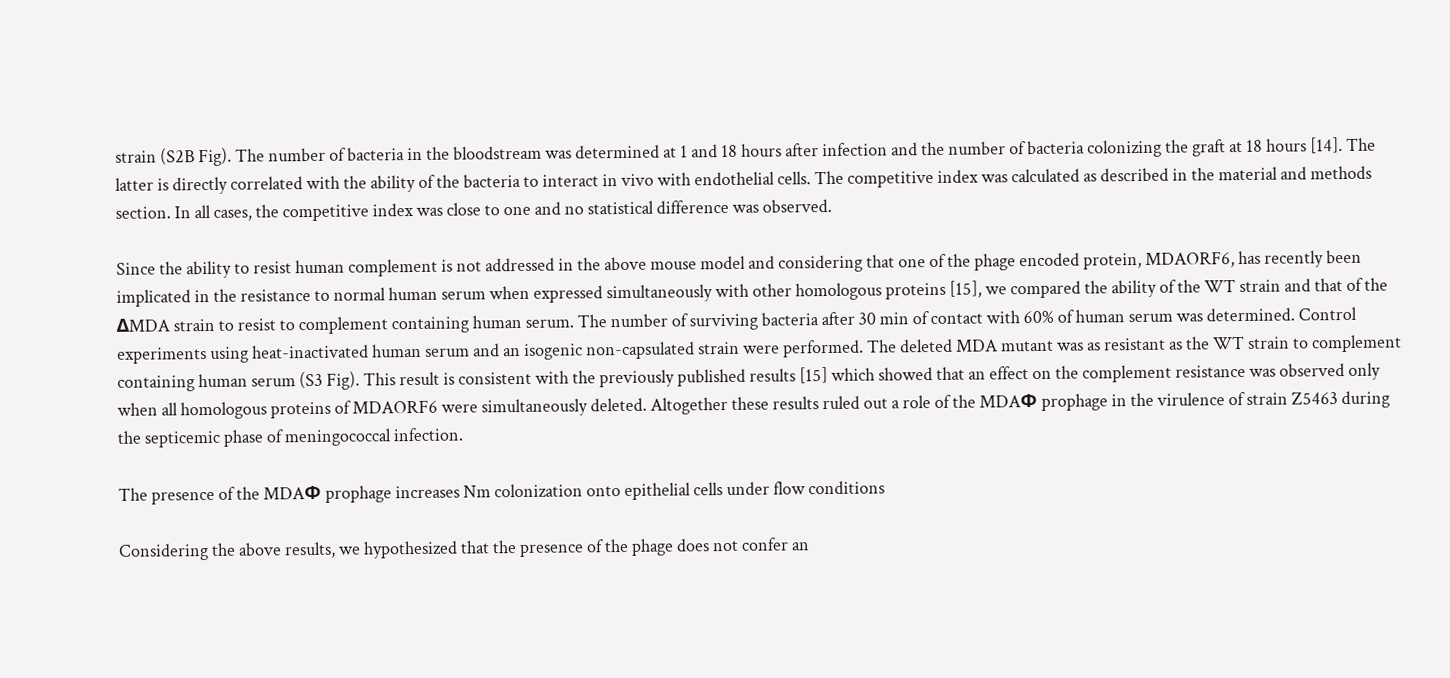strain (S2B Fig). The number of bacteria in the bloodstream was determined at 1 and 18 hours after infection and the number of bacteria colonizing the graft at 18 hours [14]. The latter is directly correlated with the ability of the bacteria to interact in vivo with endothelial cells. The competitive index was calculated as described in the material and methods section. In all cases, the competitive index was close to one and no statistical difference was observed.

Since the ability to resist human complement is not addressed in the above mouse model and considering that one of the phage encoded protein, MDAORF6, has recently been implicated in the resistance to normal human serum when expressed simultaneously with other homologous proteins [15], we compared the ability of the WT strain and that of the ΔMDA strain to resist to complement containing human serum. The number of surviving bacteria after 30 min of contact with 60% of human serum was determined. Control experiments using heat-inactivated human serum and an isogenic non-capsulated strain were performed. The deleted MDA mutant was as resistant as the WT strain to complement containing human serum (S3 Fig). This result is consistent with the previously published results [15] which showed that an effect on the complement resistance was observed only when all homologous proteins of MDAORF6 were simultaneously deleted. Altogether these results ruled out a role of the MDAΦ prophage in the virulence of strain Z5463 during the septicemic phase of meningococcal infection.

The presence of the MDAΦ prophage increases Nm colonization onto epithelial cells under flow conditions

Considering the above results, we hypothesized that the presence of the phage does not confer an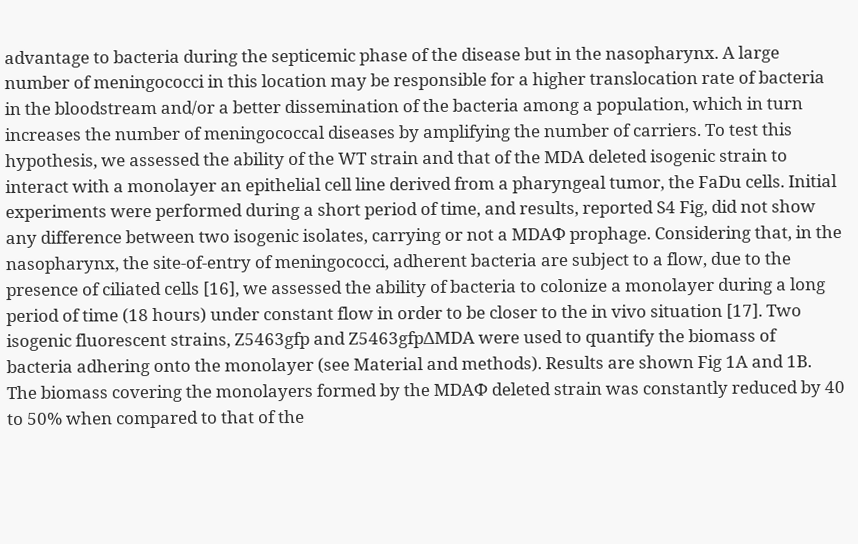advantage to bacteria during the septicemic phase of the disease but in the nasopharynx. A large number of meningococci in this location may be responsible for a higher translocation rate of bacteria in the bloodstream and/or a better dissemination of the bacteria among a population, which in turn increases the number of meningococcal diseases by amplifying the number of carriers. To test this hypothesis, we assessed the ability of the WT strain and that of the MDA deleted isogenic strain to interact with a monolayer an epithelial cell line derived from a pharyngeal tumor, the FaDu cells. Initial experiments were performed during a short period of time, and results, reported S4 Fig, did not show any difference between two isogenic isolates, carrying or not a MDAΦ prophage. Considering that, in the nasopharynx, the site-of-entry of meningococci, adherent bacteria are subject to a flow, due to the presence of ciliated cells [16], we assessed the ability of bacteria to colonize a monolayer during a long period of time (18 hours) under constant flow in order to be closer to the in vivo situation [17]. Two isogenic fluorescent strains, Z5463gfp and Z5463gfpΔMDA were used to quantify the biomass of bacteria adhering onto the monolayer (see Material and methods). Results are shown Fig 1A and 1B. The biomass covering the monolayers formed by the MDAΦ deleted strain was constantly reduced by 40 to 50% when compared to that of the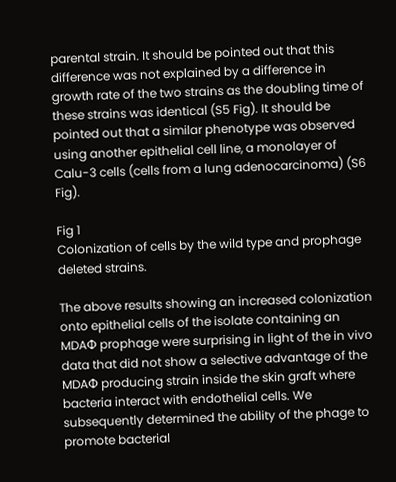parental strain. It should be pointed out that this difference was not explained by a difference in growth rate of the two strains as the doubling time of these strains was identical (S5 Fig). It should be pointed out that a similar phenotype was observed using another epithelial cell line, a monolayer of Calu-3 cells (cells from a lung adenocarcinoma) (S6 Fig).

Fig 1
Colonization of cells by the wild type and prophage deleted strains.

The above results showing an increased colonization onto epithelial cells of the isolate containing an MDAΦ prophage were surprising in light of the in vivo data that did not show a selective advantage of the MDAΦ producing strain inside the skin graft where bacteria interact with endothelial cells. We subsequently determined the ability of the phage to promote bacterial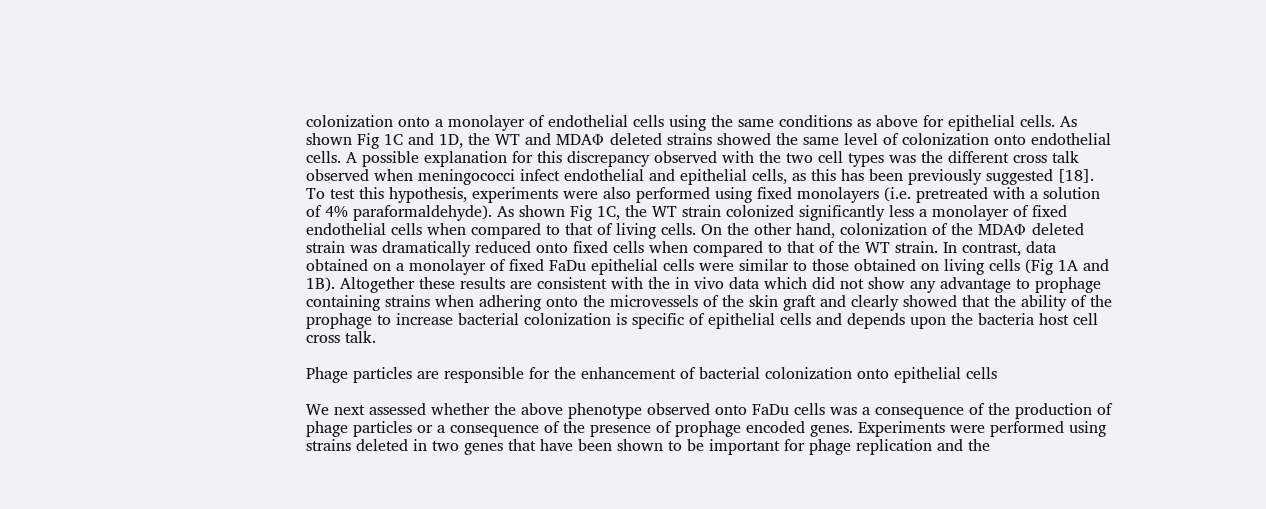colonization onto a monolayer of endothelial cells using the same conditions as above for epithelial cells. As shown Fig 1C and 1D, the WT and MDAΦ deleted strains showed the same level of colonization onto endothelial cells. A possible explanation for this discrepancy observed with the two cell types was the different cross talk observed when meningococci infect endothelial and epithelial cells, as this has been previously suggested [18]. To test this hypothesis, experiments were also performed using fixed monolayers (i.e. pretreated with a solution of 4% paraformaldehyde). As shown Fig 1C, the WT strain colonized significantly less a monolayer of fixed endothelial cells when compared to that of living cells. On the other hand, colonization of the MDAΦ deleted strain was dramatically reduced onto fixed cells when compared to that of the WT strain. In contrast, data obtained on a monolayer of fixed FaDu epithelial cells were similar to those obtained on living cells (Fig 1A and 1B). Altogether these results are consistent with the in vivo data which did not show any advantage to prophage containing strains when adhering onto the microvessels of the skin graft and clearly showed that the ability of the prophage to increase bacterial colonization is specific of epithelial cells and depends upon the bacteria host cell cross talk.

Phage particles are responsible for the enhancement of bacterial colonization onto epithelial cells

We next assessed whether the above phenotype observed onto FaDu cells was a consequence of the production of phage particles or a consequence of the presence of prophage encoded genes. Experiments were performed using strains deleted in two genes that have been shown to be important for phage replication and the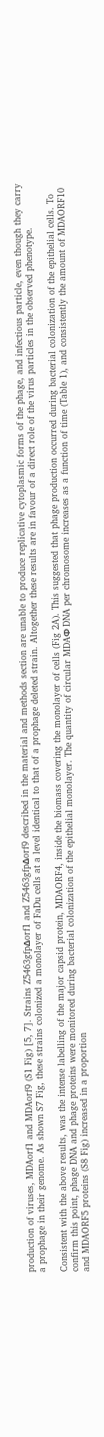production of viruses, MDAorf1 and MDAorf9 (S1 Fig) [5, 7]. Strains Z5463gfpΔorf1 and Z5463gfpΔorf9 described in the material and methods section are unable to produce replicative cytoplasmic forms of the phage, and infectious particle, even though they carry a prophage in their genome. As shown S7 Fig, these strains colonized a monolayer of FaDu cells at a level identical to that of a prophage deleted strain. Altogether these results are in favour of a direct role of the virus particles in the observed phenotype.

Consistent with the above results, was the intense labelling of the major capsid protein, MDAORF4, inside the biomass covering the monolayer of cells (Fig 2A). This suggested that phage production occurred during bacterial colonization of the epithelial cells. To confirm this point, phage DNA and phage proteins were monitored during bacterial colonization of the epithelial monolayer. The quantity of circular MDAΦ DNA per chromosome increases as a function of time (Table 1), and consistently the amount of MDAORF10 and MDAORF5 proteins (S8 Fig) increased in a proportion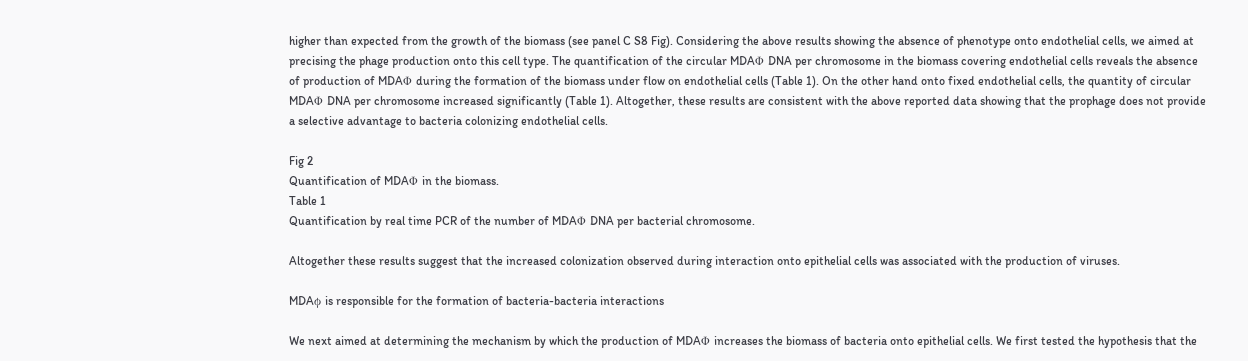higher than expected from the growth of the biomass (see panel C S8 Fig). Considering the above results showing the absence of phenotype onto endothelial cells, we aimed at precising the phage production onto this cell type. The quantification of the circular MDAΦ DNA per chromosome in the biomass covering endothelial cells reveals the absence of production of MDAΦ during the formation of the biomass under flow on endothelial cells (Table 1). On the other hand onto fixed endothelial cells, the quantity of circular MDAΦ DNA per chromosome increased significantly (Table 1). Altogether, these results are consistent with the above reported data showing that the prophage does not provide a selective advantage to bacteria colonizing endothelial cells.

Fig 2
Quantification of MDAΦ in the biomass.
Table 1
Quantification by real time PCR of the number of MDAΦ DNA per bacterial chromosome.

Altogether these results suggest that the increased colonization observed during interaction onto epithelial cells was associated with the production of viruses.

MDAϕ is responsible for the formation of bacteria-bacteria interactions

We next aimed at determining the mechanism by which the production of MDAΦ increases the biomass of bacteria onto epithelial cells. We first tested the hypothesis that the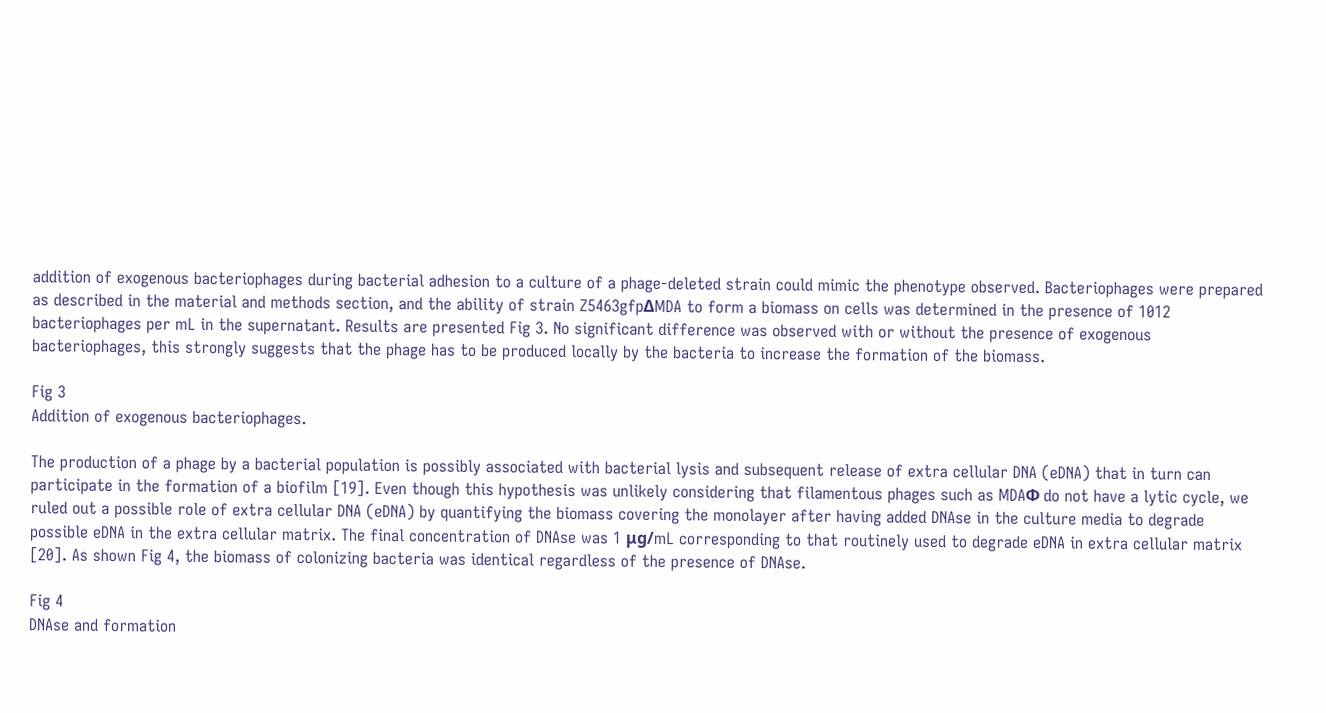addition of exogenous bacteriophages during bacterial adhesion to a culture of a phage-deleted strain could mimic the phenotype observed. Bacteriophages were prepared as described in the material and methods section, and the ability of strain Z5463gfpΔMDA to form a biomass on cells was determined in the presence of 1012 bacteriophages per mL in the supernatant. Results are presented Fig 3. No significant difference was observed with or without the presence of exogenous bacteriophages, this strongly suggests that the phage has to be produced locally by the bacteria to increase the formation of the biomass.

Fig 3
Addition of exogenous bacteriophages.

The production of a phage by a bacterial population is possibly associated with bacterial lysis and subsequent release of extra cellular DNA (eDNA) that in turn can participate in the formation of a biofilm [19]. Even though this hypothesis was unlikely considering that filamentous phages such as MDAΦ do not have a lytic cycle, we ruled out a possible role of extra cellular DNA (eDNA) by quantifying the biomass covering the monolayer after having added DNAse in the culture media to degrade possible eDNA in the extra cellular matrix. The final concentration of DNAse was 1 μg/mL corresponding to that routinely used to degrade eDNA in extra cellular matrix [20]. As shown Fig 4, the biomass of colonizing bacteria was identical regardless of the presence of DNAse.

Fig 4
DNAse and formation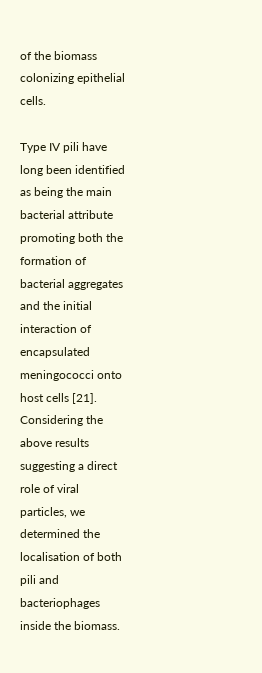of the biomass colonizing epithelial cells.

Type IV pili have long been identified as being the main bacterial attribute promoting both the formation of bacterial aggregates and the initial interaction of encapsulated meningococci onto host cells [21]. Considering the above results suggesting a direct role of viral particles, we determined the localisation of both pili and bacteriophages inside the biomass.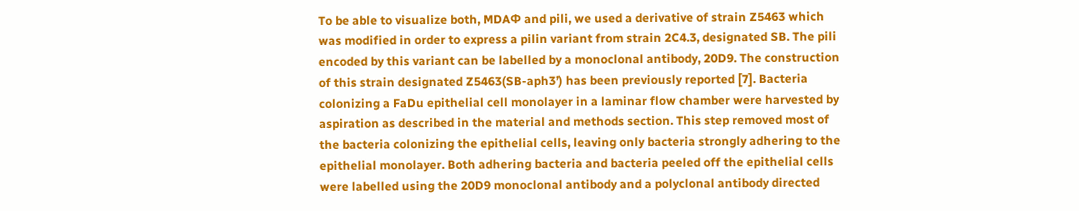To be able to visualize both, MDAΦ and pili, we used a derivative of strain Z5463 which was modified in order to express a pilin variant from strain 2C4.3, designated SB. The pili encoded by this variant can be labelled by a monoclonal antibody, 20D9. The construction of this strain designated Z5463(SB-aph3’) has been previously reported [7]. Bacteria colonizing a FaDu epithelial cell monolayer in a laminar flow chamber were harvested by aspiration as described in the material and methods section. This step removed most of the bacteria colonizing the epithelial cells, leaving only bacteria strongly adhering to the epithelial monolayer. Both adhering bacteria and bacteria peeled off the epithelial cells were labelled using the 20D9 monoclonal antibody and a polyclonal antibody directed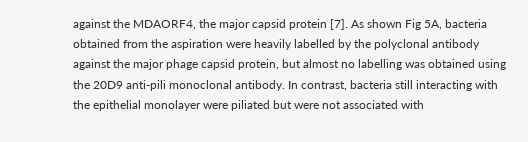against the MDAORF4, the major capsid protein [7]. As shown Fig 5A, bacteria obtained from the aspiration were heavily labelled by the polyclonal antibody against the major phage capsid protein, but almost no labelling was obtained using the 20D9 anti-pili monoclonal antibody. In contrast, bacteria still interacting with the epithelial monolayer were piliated but were not associated with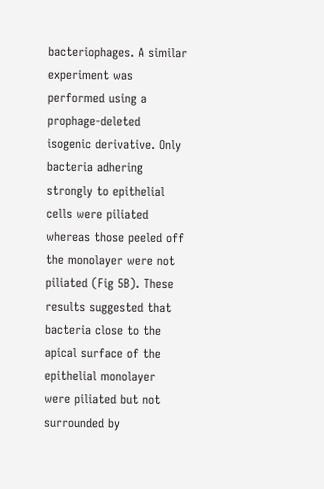bacteriophages. A similar experiment was performed using a prophage-deleted isogenic derivative. Only bacteria adhering strongly to epithelial cells were piliated whereas those peeled off the monolayer were not piliated (Fig 5B). These results suggested that bacteria close to the apical surface of the epithelial monolayer were piliated but not surrounded by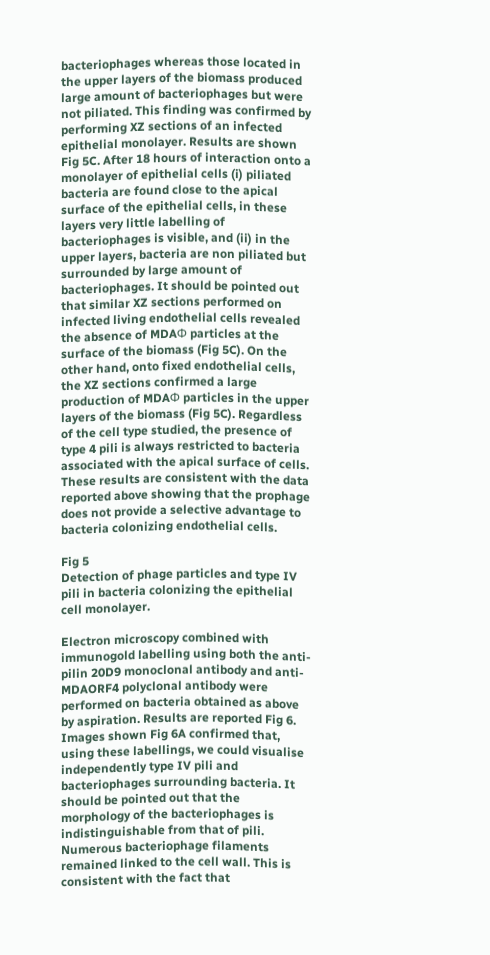bacteriophages whereas those located in the upper layers of the biomass produced large amount of bacteriophages but were not piliated. This finding was confirmed by performing XZ sections of an infected epithelial monolayer. Results are shown Fig 5C. After 18 hours of interaction onto a monolayer of epithelial cells (i) piliated bacteria are found close to the apical surface of the epithelial cells, in these layers very little labelling of bacteriophages is visible, and (ii) in the upper layers, bacteria are non piliated but surrounded by large amount of bacteriophages. It should be pointed out that similar XZ sections performed on infected living endothelial cells revealed the absence of MDAΦ particles at the surface of the biomass (Fig 5C). On the other hand, onto fixed endothelial cells, the XZ sections confirmed a large production of MDAΦ particles in the upper layers of the biomass (Fig 5C). Regardless of the cell type studied, the presence of type 4 pili is always restricted to bacteria associated with the apical surface of cells. These results are consistent with the data reported above showing that the prophage does not provide a selective advantage to bacteria colonizing endothelial cells.

Fig 5
Detection of phage particles and type IV pili in bacteria colonizing the epithelial cell monolayer.

Electron microscopy combined with immunogold labelling using both the anti-pilin 20D9 monoclonal antibody and anti-MDAORF4 polyclonal antibody were performed on bacteria obtained as above by aspiration. Results are reported Fig 6. Images shown Fig 6A confirmed that, using these labellings, we could visualise independently type IV pili and bacteriophages surrounding bacteria. It should be pointed out that the morphology of the bacteriophages is indistinguishable from that of pili. Numerous bacteriophage filaments remained linked to the cell wall. This is consistent with the fact that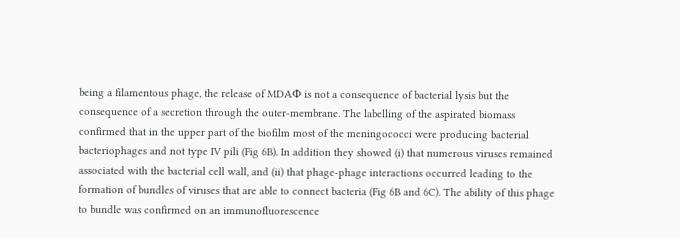being a filamentous phage, the release of MDAΦ is not a consequence of bacterial lysis but the consequence of a secretion through the outer-membrane. The labelling of the aspirated biomass confirmed that in the upper part of the biofilm most of the meningococci were producing bacterial bacteriophages and not type IV pili (Fig 6B). In addition they showed (i) that numerous viruses remained associated with the bacterial cell wall, and (ii) that phage-phage interactions occurred leading to the formation of bundles of viruses that are able to connect bacteria (Fig 6B and 6C). The ability of this phage to bundle was confirmed on an immunofluorescence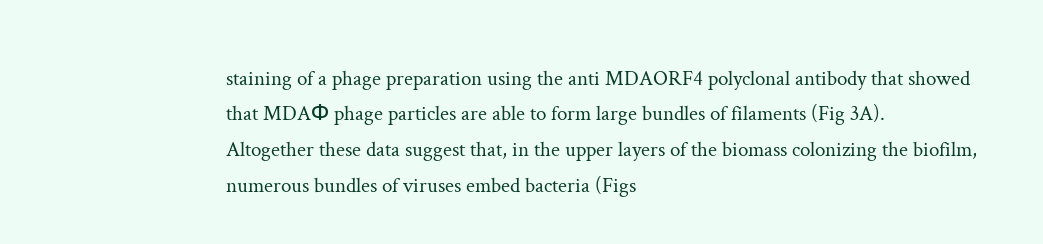staining of a phage preparation using the anti MDAORF4 polyclonal antibody that showed that MDAΦ phage particles are able to form large bundles of filaments (Fig 3A). Altogether these data suggest that, in the upper layers of the biomass colonizing the biofilm, numerous bundles of viruses embed bacteria (Figs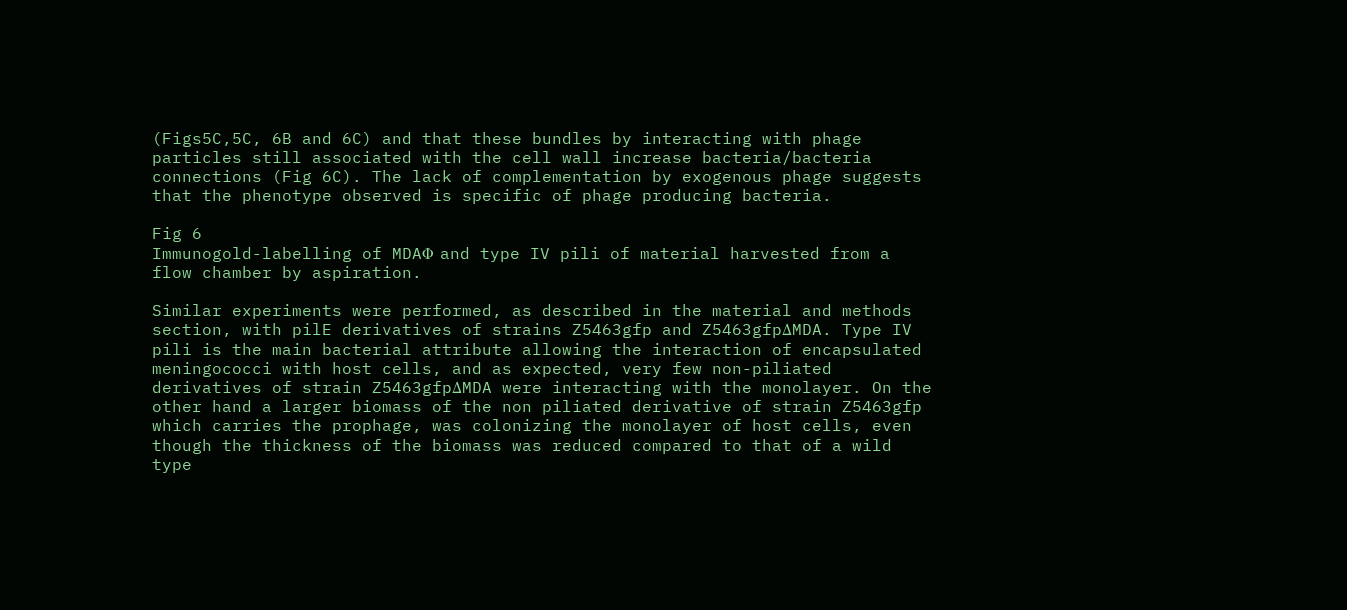(Figs5C,5C, 6B and 6C) and that these bundles by interacting with phage particles still associated with the cell wall increase bacteria/bacteria connections (Fig 6C). The lack of complementation by exogenous phage suggests that the phenotype observed is specific of phage producing bacteria.

Fig 6
Immunogold-labelling of MDAΦ and type IV pili of material harvested from a flow chamber by aspiration.

Similar experiments were performed, as described in the material and methods section, with pilE derivatives of strains Z5463gfp and Z5463gfpΔMDA. Type IV pili is the main bacterial attribute allowing the interaction of encapsulated meningococci with host cells, and as expected, very few non-piliated derivatives of strain Z5463gfpΔMDA were interacting with the monolayer. On the other hand a larger biomass of the non piliated derivative of strain Z5463gfp which carries the prophage, was colonizing the monolayer of host cells, even though the thickness of the biomass was reduced compared to that of a wild type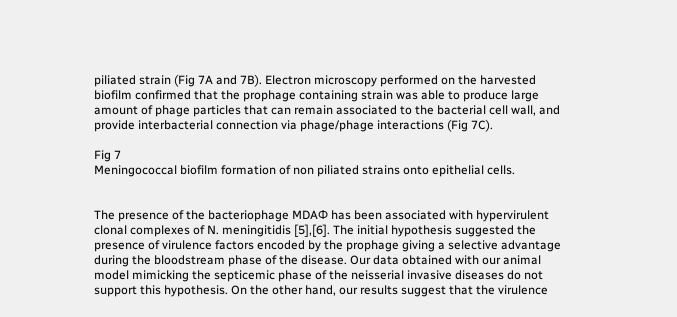piliated strain (Fig 7A and 7B). Electron microscopy performed on the harvested biofilm confirmed that the prophage containing strain was able to produce large amount of phage particles that can remain associated to the bacterial cell wall, and provide interbacterial connection via phage/phage interactions (Fig 7C).

Fig 7
Meningococcal biofilm formation of non piliated strains onto epithelial cells.


The presence of the bacteriophage MDAΦ has been associated with hypervirulent clonal complexes of N. meningitidis [5],[6]. The initial hypothesis suggested the presence of virulence factors encoded by the prophage giving a selective advantage during the bloodstream phase of the disease. Our data obtained with our animal model mimicking the septicemic phase of the neisserial invasive diseases do not support this hypothesis. On the other hand, our results suggest that the virulence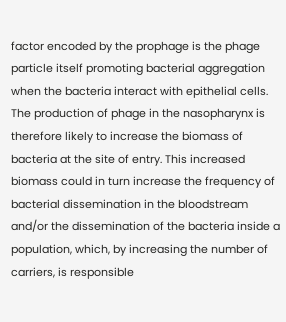factor encoded by the prophage is the phage particle itself promoting bacterial aggregation when the bacteria interact with epithelial cells. The production of phage in the nasopharynx is therefore likely to increase the biomass of bacteria at the site of entry. This increased biomass could in turn increase the frequency of bacterial dissemination in the bloodstream and/or the dissemination of the bacteria inside a population, which, by increasing the number of carriers, is responsible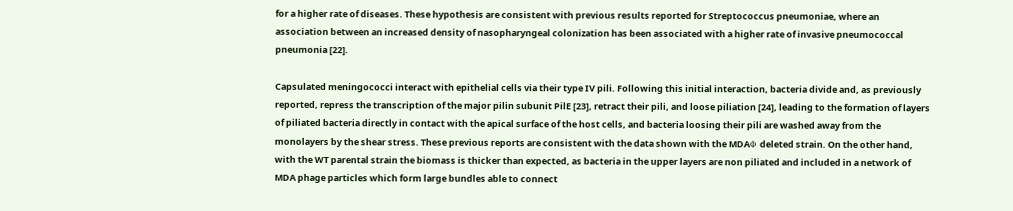for a higher rate of diseases. These hypothesis are consistent with previous results reported for Streptococcus pneumoniae, where an association between an increased density of nasopharyngeal colonization has been associated with a higher rate of invasive pneumococcal pneumonia [22].

Capsulated meningococci interact with epithelial cells via their type IV pili. Following this initial interaction, bacteria divide and, as previously reported, repress the transcription of the major pilin subunit PilE [23], retract their pili, and loose piliation [24], leading to the formation of layers of piliated bacteria directly in contact with the apical surface of the host cells, and bacteria loosing their pili are washed away from the monolayers by the shear stress. These previous reports are consistent with the data shown with the MDAΦ deleted strain. On the other hand, with the WT parental strain the biomass is thicker than expected, as bacteria in the upper layers are non piliated and included in a network of MDA phage particles which form large bundles able to connect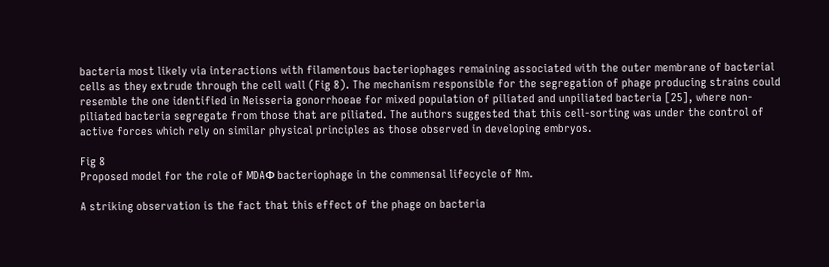bacteria most likely via interactions with filamentous bacteriophages remaining associated with the outer membrane of bacterial cells as they extrude through the cell wall (Fig 8). The mechanism responsible for the segregation of phage producing strains could resemble the one identified in Neisseria gonorrhoeae for mixed population of piliated and unpiliated bacteria [25], where non-piliated bacteria segregate from those that are piliated. The authors suggested that this cell-sorting was under the control of active forces which rely on similar physical principles as those observed in developing embryos.

Fig 8
Proposed model for the role of MDAΦ bacteriophage in the commensal lifecycle of Nm.

A striking observation is the fact that this effect of the phage on bacteria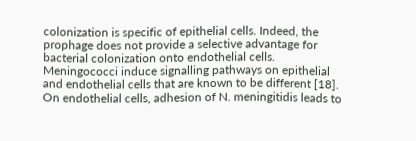colonization is specific of epithelial cells. Indeed, the prophage does not provide a selective advantage for bacterial colonization onto endothelial cells. Meningococci induce signalling pathways on epithelial and endothelial cells that are known to be different [18]. On endothelial cells, adhesion of N. meningitidis leads to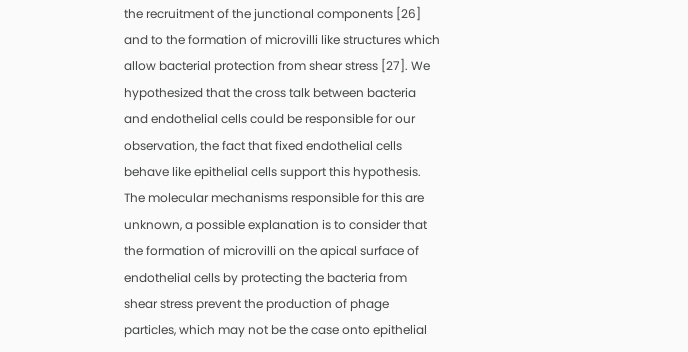the recruitment of the junctional components [26] and to the formation of microvilli like structures which allow bacterial protection from shear stress [27]. We hypothesized that the cross talk between bacteria and endothelial cells could be responsible for our observation, the fact that fixed endothelial cells behave like epithelial cells support this hypothesis. The molecular mechanisms responsible for this are unknown, a possible explanation is to consider that the formation of microvilli on the apical surface of endothelial cells by protecting the bacteria from shear stress prevent the production of phage particles, which may not be the case onto epithelial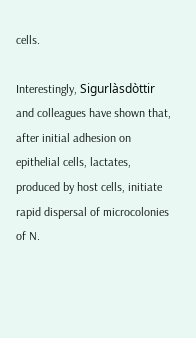cells.

Interestingly, Sigurlàsdòttir and colleagues have shown that, after initial adhesion on epithelial cells, lactates, produced by host cells, initiate rapid dispersal of microcolonies of N.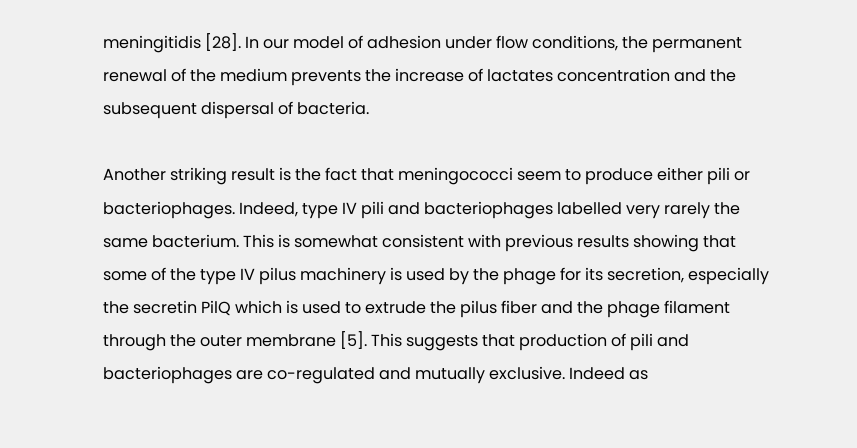meningitidis [28]. In our model of adhesion under flow conditions, the permanent renewal of the medium prevents the increase of lactates concentration and the subsequent dispersal of bacteria.

Another striking result is the fact that meningococci seem to produce either pili or bacteriophages. Indeed, type IV pili and bacteriophages labelled very rarely the same bacterium. This is somewhat consistent with previous results showing that some of the type IV pilus machinery is used by the phage for its secretion, especially the secretin PilQ which is used to extrude the pilus fiber and the phage filament through the outer membrane [5]. This suggests that production of pili and bacteriophages are co-regulated and mutually exclusive. Indeed as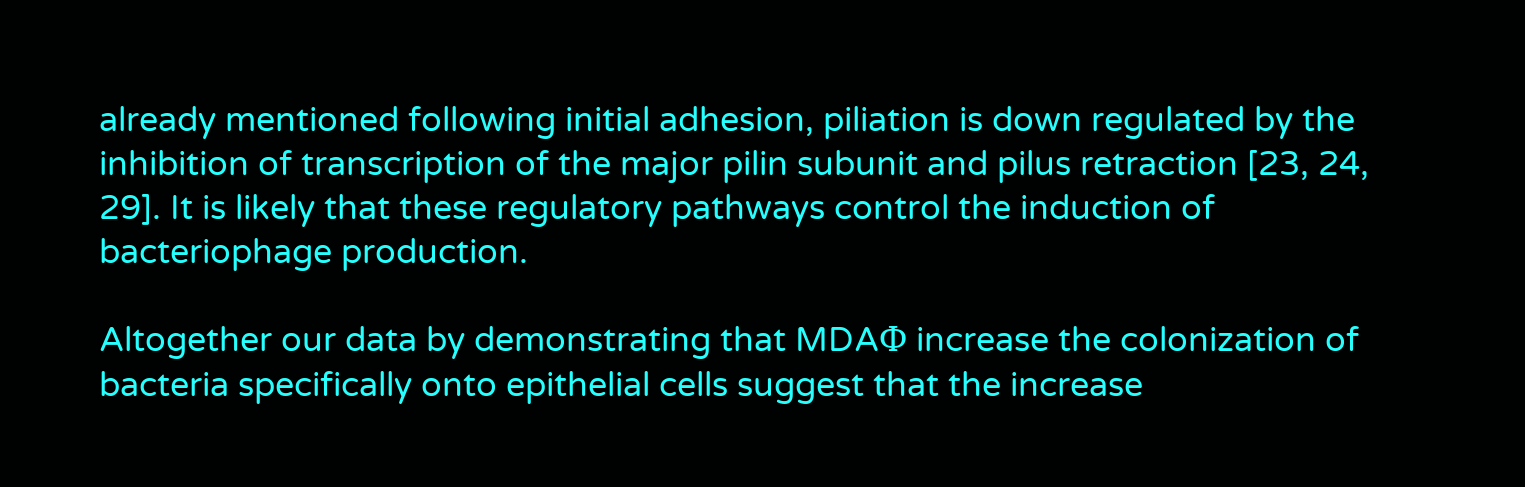already mentioned following initial adhesion, piliation is down regulated by the inhibition of transcription of the major pilin subunit and pilus retraction [23, 24, 29]. It is likely that these regulatory pathways control the induction of bacteriophage production.

Altogether our data by demonstrating that MDAΦ increase the colonization of bacteria specifically onto epithelial cells suggest that the increase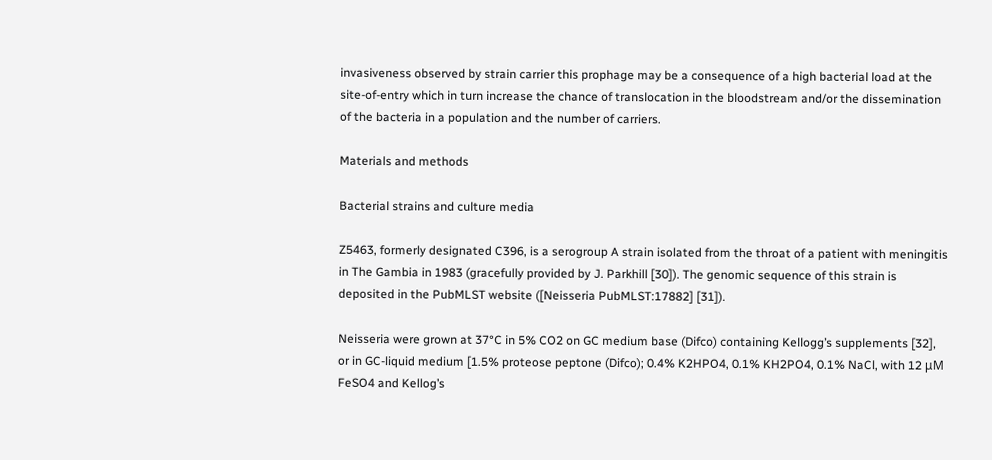invasiveness observed by strain carrier this prophage may be a consequence of a high bacterial load at the site-of-entry which in turn increase the chance of translocation in the bloodstream and/or the dissemination of the bacteria in a population and the number of carriers.

Materials and methods

Bacterial strains and culture media

Z5463, formerly designated C396, is a serogroup A strain isolated from the throat of a patient with meningitis in The Gambia in 1983 (gracefully provided by J. Parkhill [30]). The genomic sequence of this strain is deposited in the PubMLST website ([Neisseria PubMLST:17882] [31]).

Neisseria were grown at 37°C in 5% CO2 on GC medium base (Difco) containing Kellogg’s supplements [32], or in GC-liquid medium [1.5% proteose peptone (Difco); 0.4% K2HPO4, 0.1% KH2PO4, 0.1% NaCl, with 12 μM FeSO4 and Kellog’s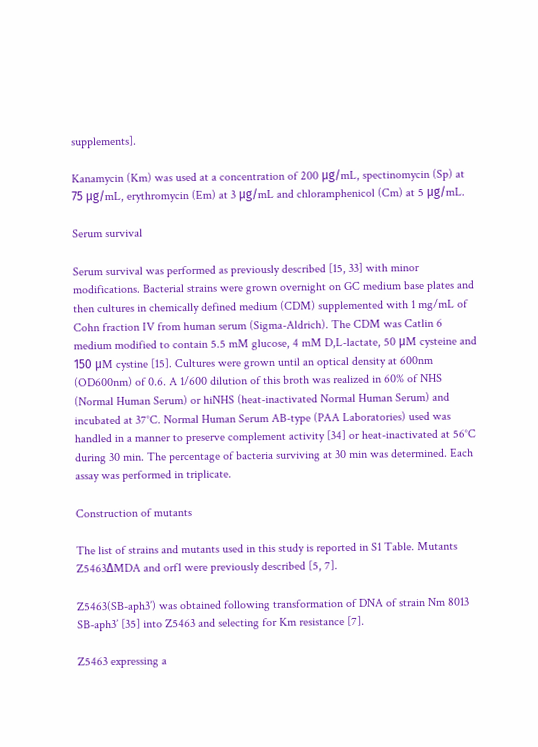supplements].

Kanamycin (Km) was used at a concentration of 200 μg/mL, spectinomycin (Sp) at 75 μg/mL, erythromycin (Em) at 3 μg/mL and chloramphenicol (Cm) at 5 μg/mL.

Serum survival

Serum survival was performed as previously described [15, 33] with minor modifications. Bacterial strains were grown overnight on GC medium base plates and then cultures in chemically defined medium (CDM) supplemented with 1 mg/mL of Cohn fraction IV from human serum (Sigma-Aldrich). The CDM was Catlin 6 medium modified to contain 5.5 mM glucose, 4 mM D,L-lactate, 50 μM cysteine and 150 μM cystine [15]. Cultures were grown until an optical density at 600nm (OD600nm) of 0.6. A 1/600 dilution of this broth was realized in 60% of NHS (Normal Human Serum) or hiNHS (heat-inactivated Normal Human Serum) and incubated at 37°C. Normal Human Serum AB-type (PAA Laboratories) used was handled in a manner to preserve complement activity [34] or heat-inactivated at 56°C during 30 min. The percentage of bacteria surviving at 30 min was determined. Each assay was performed in triplicate.

Construction of mutants

The list of strains and mutants used in this study is reported in S1 Table. Mutants Z5463ΔMDA and orf1 were previously described [5, 7].

Z5463(SB-aph3’) was obtained following transformation of DNA of strain Nm 8013 SB-aph3’ [35] into Z5463 and selecting for Km resistance [7].

Z5463 expressing a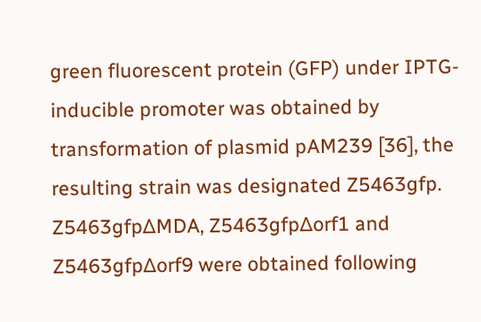green fluorescent protein (GFP) under IPTG-inducible promoter was obtained by transformation of plasmid pAM239 [36], the resulting strain was designated Z5463gfp. Z5463gfpΔMDA, Z5463gfpΔorf1 and Z5463gfpΔorf9 were obtained following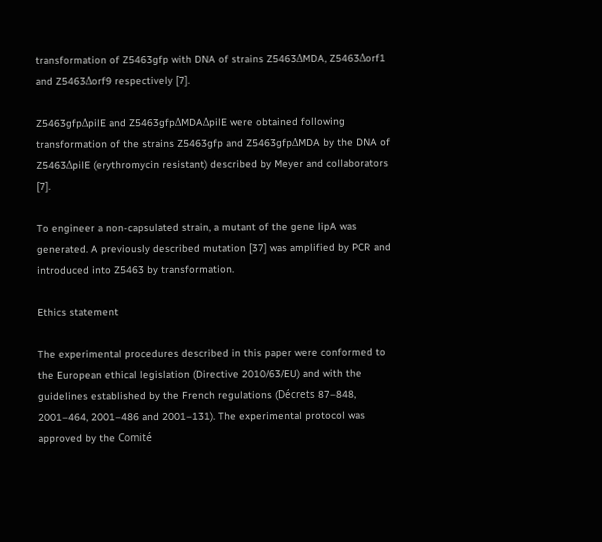transformation of Z5463gfp with DNA of strains Z5463ΔMDA, Z5463Δorf1 and Z5463Δorf9 respectively [7].

Z5463gfpΔpilE and Z5463gfpΔMDAΔpilE were obtained following transformation of the strains Z5463gfp and Z5463gfpΔMDA by the DNA of Z5463ΔpilE (erythromycin resistant) described by Meyer and collaborators [7].

To engineer a non-capsulated strain, a mutant of the gene lipA was generated. A previously described mutation [37] was amplified by PCR and introduced into Z5463 by transformation.

Ethics statement

The experimental procedures described in this paper were conformed to the European ethical legislation (Directive 2010/63/EU) and with the guidelines established by the French regulations (Décrets 87–848, 2001–464, 2001–486 and 2001–131). The experimental protocol was approved by the Comité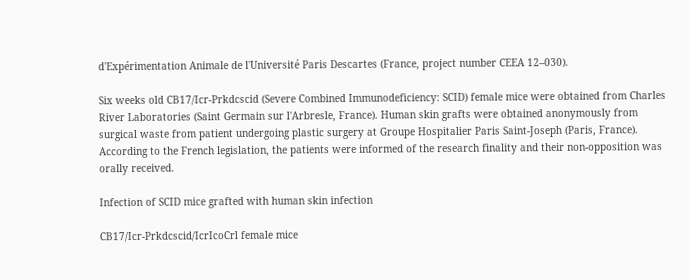d'Expérimentation Animale de l'Université Paris Descartes (France, project number CEEA 12–030).

Six weeks old CB17/Icr-Prkdcscid (Severe Combined Immunodeficiency: SCID) female mice were obtained from Charles River Laboratories (Saint Germain sur l'Arbresle, France). Human skin grafts were obtained anonymously from surgical waste from patient undergoing plastic surgery at Groupe Hospitalier Paris Saint-Joseph (Paris, France). According to the French legislation, the patients were informed of the research finality and their non-opposition was orally received.

Infection of SCID mice grafted with human skin infection

CB17/Icr-Prkdcscid/IcrIcoCrl female mice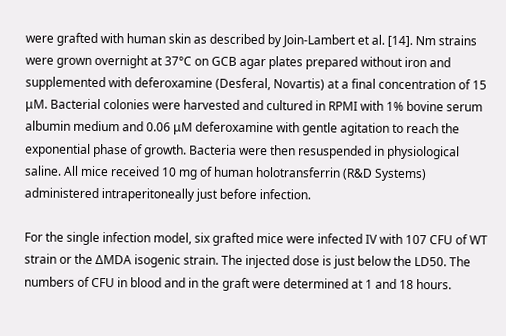were grafted with human skin as described by Join-Lambert et al. [14]. Nm strains were grown overnight at 37°C on GCB agar plates prepared without iron and supplemented with deferoxamine (Desferal, Novartis) at a final concentration of 15 μM. Bacterial colonies were harvested and cultured in RPMI with 1% bovine serum albumin medium and 0.06 μM deferoxamine with gentle agitation to reach the exponential phase of growth. Bacteria were then resuspended in physiological saline. All mice received 10 mg of human holotransferrin (R&D Systems) administered intraperitoneally just before infection.

For the single infection model, six grafted mice were infected IV with 107 CFU of WT strain or the ΔMDA isogenic strain. The injected dose is just below the LD50. The numbers of CFU in blood and in the graft were determined at 1 and 18 hours.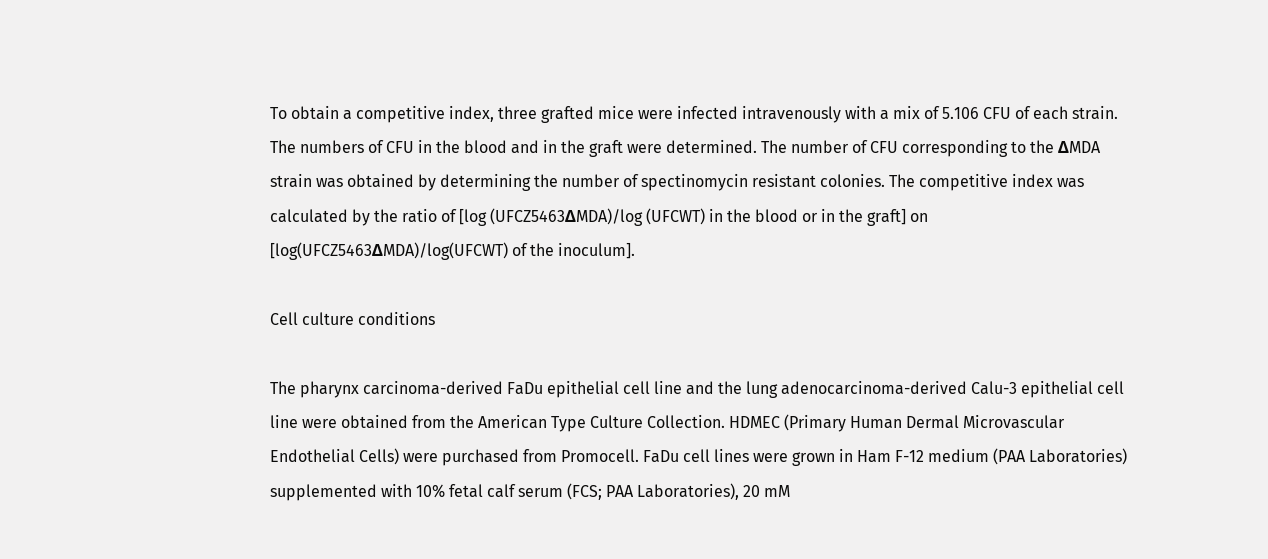To obtain a competitive index, three grafted mice were infected intravenously with a mix of 5.106 CFU of each strain. The numbers of CFU in the blood and in the graft were determined. The number of CFU corresponding to the ΔMDA strain was obtained by determining the number of spectinomycin resistant colonies. The competitive index was calculated by the ratio of [log (UFCZ5463ΔMDA)/log (UFCWT) in the blood or in the graft] on [log(UFCZ5463ΔMDA)/log(UFCWT) of the inoculum].

Cell culture conditions

The pharynx carcinoma-derived FaDu epithelial cell line and the lung adenocarcinoma-derived Calu-3 epithelial cell line were obtained from the American Type Culture Collection. HDMEC (Primary Human Dermal Microvascular Endothelial Cells) were purchased from Promocell. FaDu cell lines were grown in Ham F-12 medium (PAA Laboratories) supplemented with 10% fetal calf serum (FCS; PAA Laboratories), 20 mM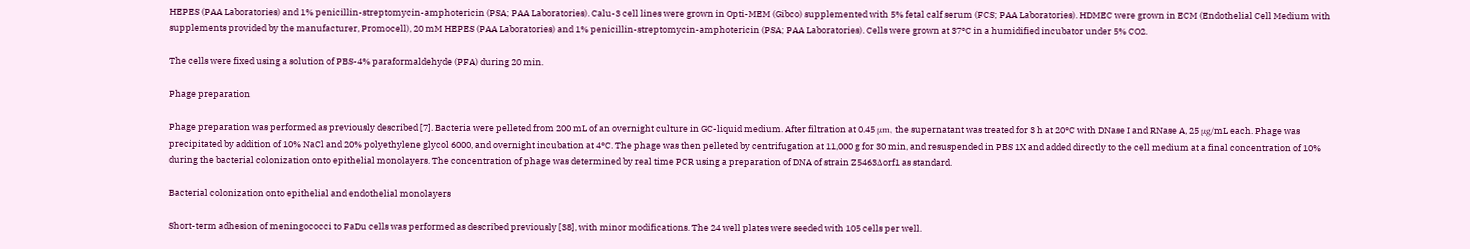HEPES (PAA Laboratories) and 1% penicillin-streptomycin-amphotericin (PSA; PAA Laboratories). Calu-3 cell lines were grown in Opti-MEM (Gibco) supplemented with 5% fetal calf serum (FCS; PAA Laboratories). HDMEC were grown in ECM (Endothelial Cell Medium with supplements provided by the manufacturer, Promocell), 20 mM HEPES (PAA Laboratories) and 1% penicillin-streptomycin-amphotericin (PSA; PAA Laboratories). Cells were grown at 37°C in a humidified incubator under 5% CO2.

The cells were fixed using a solution of PBS-4% paraformaldehyde (PFA) during 20 min.

Phage preparation

Phage preparation was performed as previously described [7]. Bacteria were pelleted from 200 mL of an overnight culture in GC-liquid medium. After filtration at 0.45 μm, the supernatant was treated for 3 h at 20°C with DNase I and RNase A, 25 μg/mL each. Phage was precipitated by addition of 10% NaCl and 20% polyethylene glycol 6000, and overnight incubation at 4°C. The phage was then pelleted by centrifugation at 11,000 g for 30 min, and resuspended in PBS 1X and added directly to the cell medium at a final concentration of 10% during the bacterial colonization onto epithelial monolayers. The concentration of phage was determined by real time PCR using a preparation of DNA of strain Z5463Δorf1 as standard.

Bacterial colonization onto epithelial and endothelial monolayers

Short-term adhesion of meningococci to FaDu cells was performed as described previously [38], with minor modifications. The 24 well plates were seeded with 105 cells per well.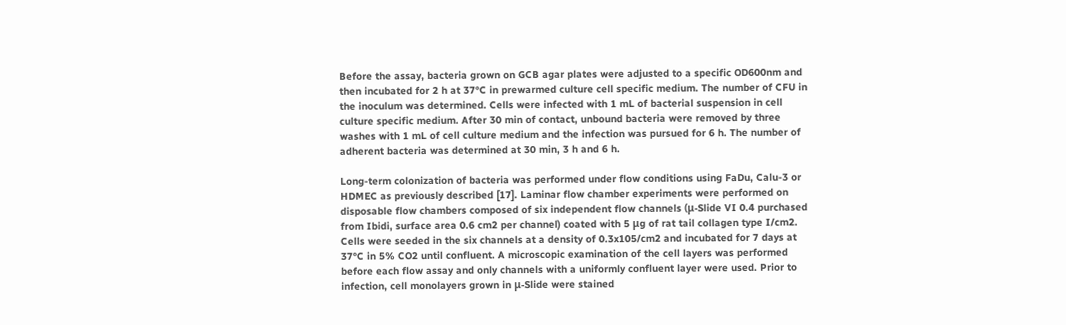Before the assay, bacteria grown on GCB agar plates were adjusted to a specific OD600nm and then incubated for 2 h at 37°C in prewarmed culture cell specific medium. The number of CFU in the inoculum was determined. Cells were infected with 1 mL of bacterial suspension in cell culture specific medium. After 30 min of contact, unbound bacteria were removed by three washes with 1 mL of cell culture medium and the infection was pursued for 6 h. The number of adherent bacteria was determined at 30 min, 3 h and 6 h.

Long-term colonization of bacteria was performed under flow conditions using FaDu, Calu-3 or HDMEC as previously described [17]. Laminar flow chamber experiments were performed on disposable flow chambers composed of six independent flow channels (μ-Slide VI 0.4 purchased from Ibidi, surface area 0.6 cm2 per channel) coated with 5 μg of rat tail collagen type I/cm2. Cells were seeded in the six channels at a density of 0.3x105/cm2 and incubated for 7 days at 37°C in 5% CO2 until confluent. A microscopic examination of the cell layers was performed before each flow assay and only channels with a uniformly confluent layer were used. Prior to infection, cell monolayers grown in μ-Slide were stained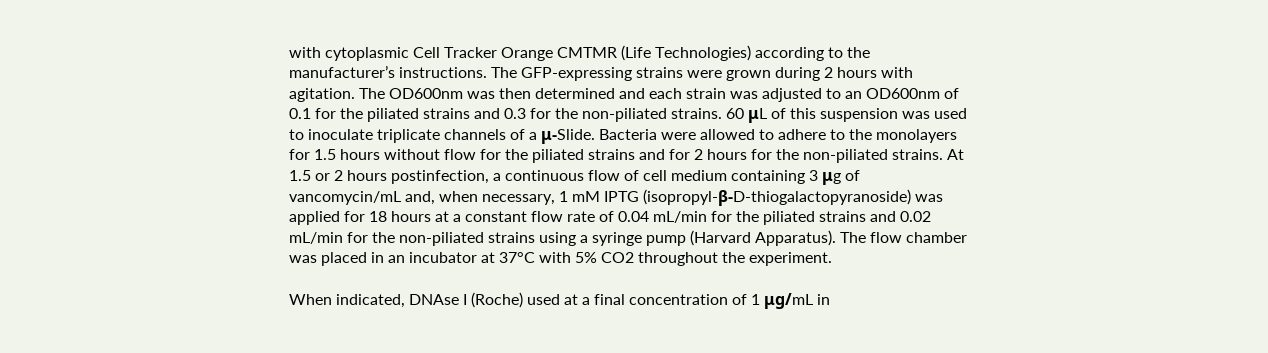with cytoplasmic Cell Tracker Orange CMTMR (Life Technologies) according to the manufacturer’s instructions. The GFP-expressing strains were grown during 2 hours with agitation. The OD600nm was then determined and each strain was adjusted to an OD600nm of 0.1 for the piliated strains and 0.3 for the non-piliated strains. 60 μL of this suspension was used to inoculate triplicate channels of a μ-Slide. Bacteria were allowed to adhere to the monolayers for 1.5 hours without flow for the piliated strains and for 2 hours for the non-piliated strains. At 1.5 or 2 hours postinfection, a continuous flow of cell medium containing 3 μg of vancomycin/mL and, when necessary, 1 mM IPTG (isopropyl-β-D-thiogalactopyranoside) was applied for 18 hours at a constant flow rate of 0.04 mL/min for the piliated strains and 0.02 mL/min for the non-piliated strains using a syringe pump (Harvard Apparatus). The flow chamber was placed in an incubator at 37°C with 5% CO2 throughout the experiment.

When indicated, DNAse I (Roche) used at a final concentration of 1 μg/mL in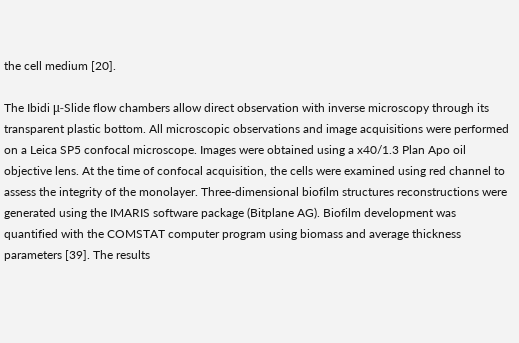the cell medium [20].

The Ibidi μ-Slide flow chambers allow direct observation with inverse microscopy through its transparent plastic bottom. All microscopic observations and image acquisitions were performed on a Leica SP5 confocal microscope. Images were obtained using a x40/1.3 Plan Apo oil objective lens. At the time of confocal acquisition, the cells were examined using red channel to assess the integrity of the monolayer. Three-dimensional biofilm structures reconstructions were generated using the IMARIS software package (Bitplane AG). Biofilm development was quantified with the COMSTAT computer program using biomass and average thickness parameters [39]. The results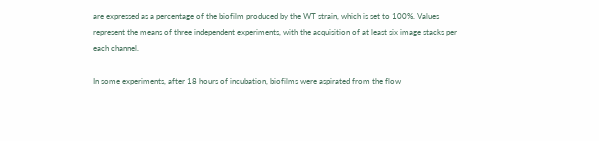are expressed as a percentage of the biofilm produced by the WT strain, which is set to 100%. Values represent the means of three independent experiments, with the acquisition of at least six image stacks per each channel.

In some experiments, after 18 hours of incubation, biofilms were aspirated from the flow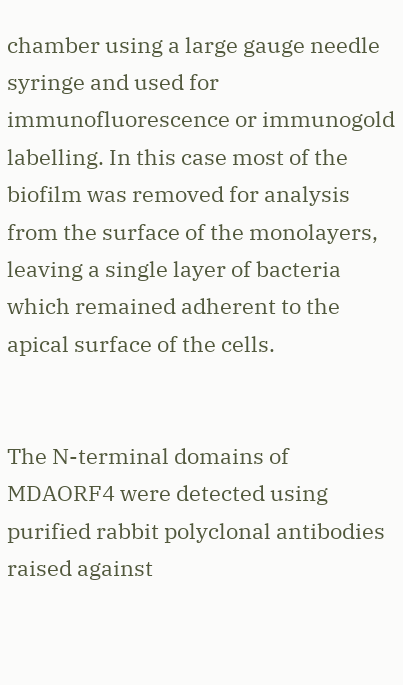chamber using a large gauge needle syringe and used for immunofluorescence or immunogold labelling. In this case most of the biofilm was removed for analysis from the surface of the monolayers, leaving a single layer of bacteria which remained adherent to the apical surface of the cells.


The N-terminal domains of MDAORF4 were detected using purified rabbit polyclonal antibodies raised against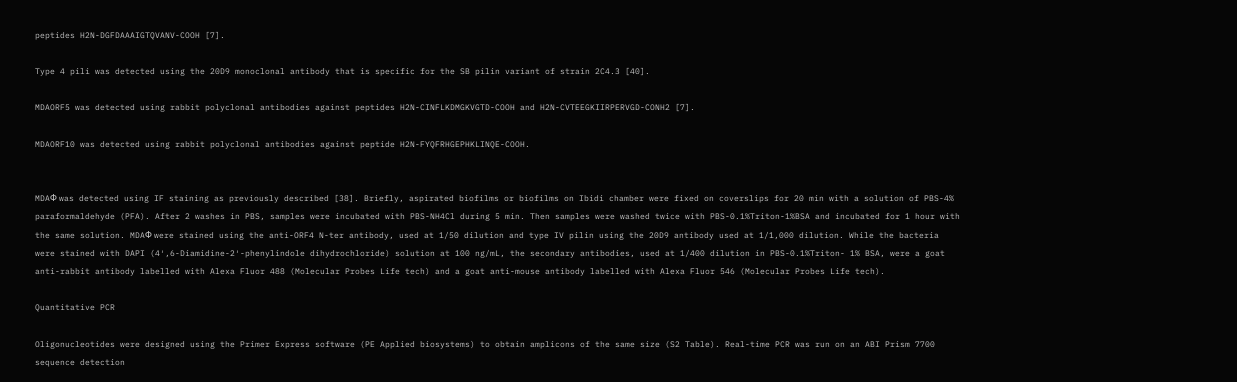peptides H2N-DGFDAAAIGTQVANV-COOH [7].

Type 4 pili was detected using the 20D9 monoclonal antibody that is specific for the SB pilin variant of strain 2C4.3 [40].

MDAORF5 was detected using rabbit polyclonal antibodies against peptides H2N-CINFLKDMGKVGTD-COOH and H2N-CVTEEGKIIRPERVGD-CONH2 [7].

MDAORF10 was detected using rabbit polyclonal antibodies against peptide H2N-FYQFRHGEPHKLINQE-COOH.


MDAΦ was detected using IF staining as previously described [38]. Briefly, aspirated biofilms or biofilms on Ibidi chamber were fixed on coverslips for 20 min with a solution of PBS-4% paraformaldehyde (PFA). After 2 washes in PBS, samples were incubated with PBS-NH4Cl during 5 min. Then samples were washed twice with PBS-0.1%Triton-1%BSA and incubated for 1 hour with the same solution. MDAΦ were stained using the anti-ORF4 N-ter antibody, used at 1/50 dilution and type IV pilin using the 20D9 antibody used at 1/1,000 dilution. While the bacteria were stained with DAPI (4′,6-Diamidine-2′-phenylindole dihydrochloride) solution at 100 ng/mL, the secondary antibodies, used at 1/400 dilution in PBS-0.1%Triton- 1% BSA, were a goat anti-rabbit antibody labelled with Alexa Fluor 488 (Molecular Probes Life tech) and a goat anti-mouse antibody labelled with Alexa Fluor 546 (Molecular Probes Life tech).

Quantitative PCR

Oligonucleotides were designed using the Primer Express software (PE Applied biosystems) to obtain amplicons of the same size (S2 Table). Real-time PCR was run on an ABI Prism 7700 sequence detection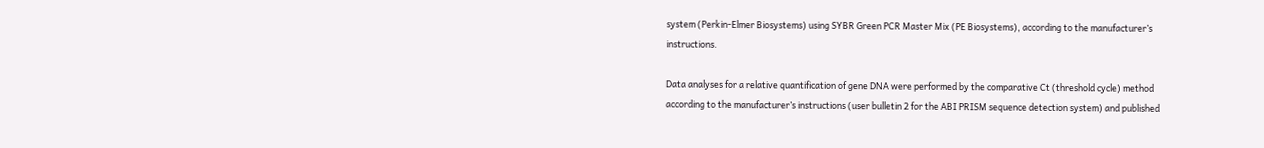system (Perkin-Elmer Biosystems) using SYBR Green PCR Master Mix (PE Biosystems), according to the manufacturer’s instructions.

Data analyses for a relative quantification of gene DNA were performed by the comparative Ct (threshold cycle) method according to the manufacturer’s instructions (user bulletin 2 for the ABI PRISM sequence detection system) and published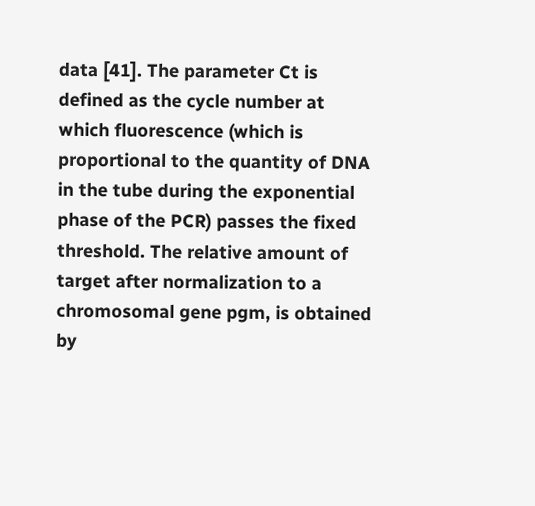data [41]. The parameter Ct is defined as the cycle number at which fluorescence (which is proportional to the quantity of DNA in the tube during the exponential phase of the PCR) passes the fixed threshold. The relative amount of target after normalization to a chromosomal gene pgm, is obtained by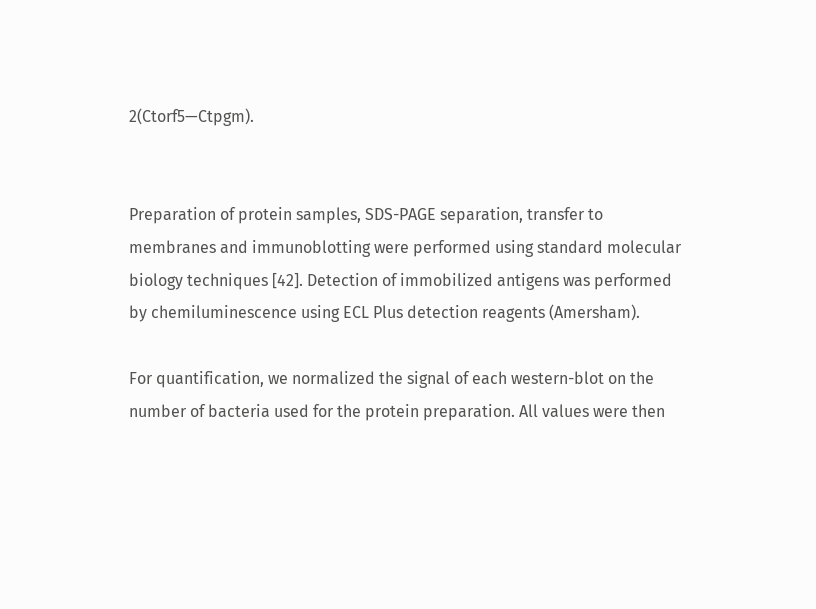2(Ctorf5—Ctpgm).


Preparation of protein samples, SDS-PAGE separation, transfer to membranes and immunoblotting were performed using standard molecular biology techniques [42]. Detection of immobilized antigens was performed by chemiluminescence using ECL Plus detection reagents (Amersham).

For quantification, we normalized the signal of each western-blot on the number of bacteria used for the protein preparation. All values were then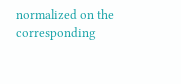normalized on the corresponding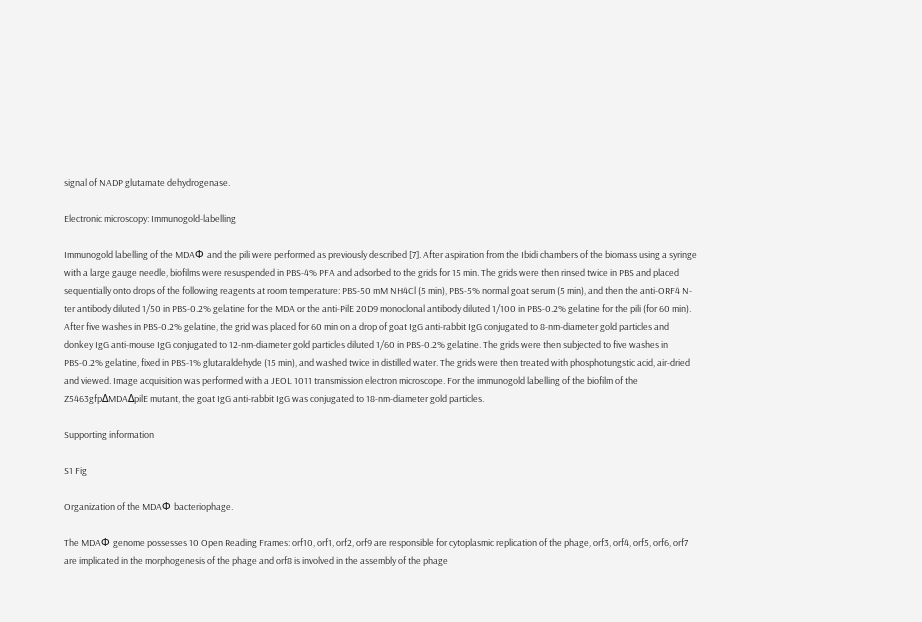signal of NADP glutamate dehydrogenase.

Electronic microscopy: Immunogold-labelling

Immunogold labelling of the MDAΦ and the pili were performed as previously described [7]. After aspiration from the Ibidi chambers of the biomass using a syringe with a large gauge needle, biofilms were resuspended in PBS-4% PFA and adsorbed to the grids for 15 min. The grids were then rinsed twice in PBS and placed sequentially onto drops of the following reagents at room temperature: PBS-50 mM NH4Cl (5 min), PBS-5% normal goat serum (5 min), and then the anti-ORF4 N-ter antibody diluted 1/50 in PBS-0.2% gelatine for the MDA or the anti-PilE 20D9 monoclonal antibody diluted 1/100 in PBS-0.2% gelatine for the pili (for 60 min). After five washes in PBS-0.2% gelatine, the grid was placed for 60 min on a drop of goat IgG anti-rabbit IgG conjugated to 8-nm-diameter gold particles and donkey IgG anti-mouse IgG conjugated to 12-nm-diameter gold particles diluted 1/60 in PBS-0.2% gelatine. The grids were then subjected to five washes in PBS-0.2% gelatine, fixed in PBS-1% glutaraldehyde (15 min), and washed twice in distilled water. The grids were then treated with phosphotungstic acid, air-dried and viewed. Image acquisition was performed with a JEOL 1011 transmission electron microscope. For the immunogold labelling of the biofilm of the Z5463gfpΔMDAΔpilE mutant, the goat IgG anti-rabbit IgG was conjugated to 18-nm-diameter gold particles.

Supporting information

S1 Fig

Organization of the MDAΦ bacteriophage.

The MDAΦ genome possesses 10 Open Reading Frames: orf10, orf1, orf2, orf9 are responsible for cytoplasmic replication of the phage, orf3, orf4, orf5, orf6, orf7 are implicated in the morphogenesis of the phage and orf8 is involved in the assembly of the phage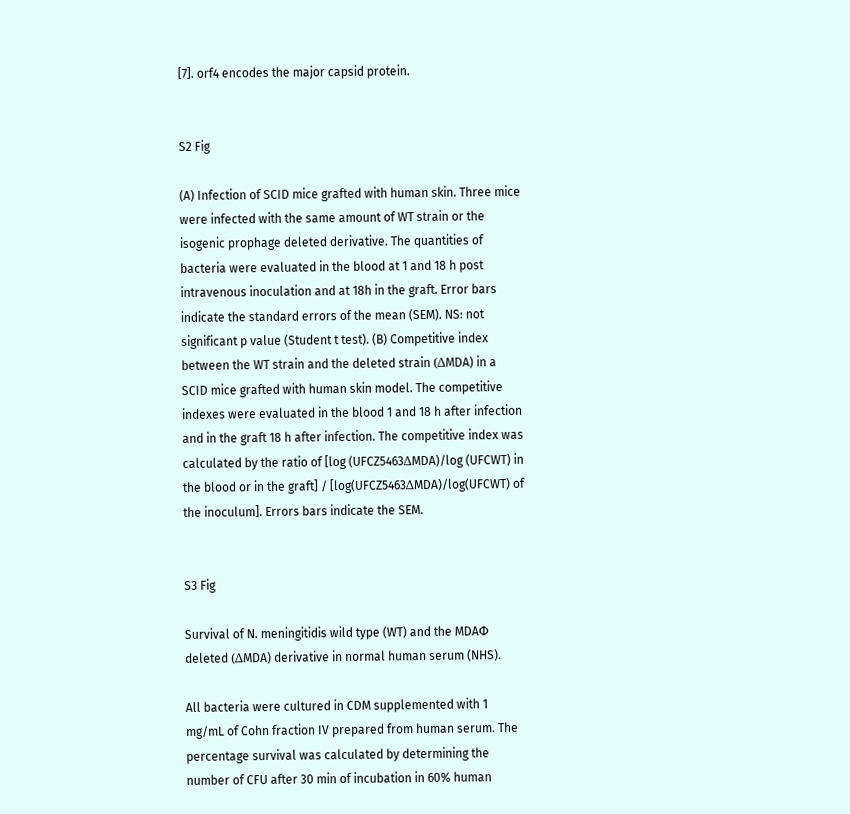[7]. orf4 encodes the major capsid protein.


S2 Fig

(A) Infection of SCID mice grafted with human skin. Three mice were infected with the same amount of WT strain or the isogenic prophage deleted derivative. The quantities of bacteria were evaluated in the blood at 1 and 18 h post intravenous inoculation and at 18h in the graft. Error bars indicate the standard errors of the mean (SEM). NS: not significant p value (Student t test). (B) Competitive index between the WT strain and the deleted strain (ΔMDA) in a SCID mice grafted with human skin model. The competitive indexes were evaluated in the blood 1 and 18 h after infection and in the graft 18 h after infection. The competitive index was calculated by the ratio of [log (UFCZ5463ΔMDA)/log (UFCWT) in the blood or in the graft] / [log(UFCZ5463ΔMDA)/log(UFCWT) of the inoculum]. Errors bars indicate the SEM.


S3 Fig

Survival of N. meningitidis wild type (WT) and the MDAΦ deleted (ΔMDA) derivative in normal human serum (NHS).

All bacteria were cultured in CDM supplemented with 1 mg/mL of Cohn fraction IV prepared from human serum. The percentage survival was calculated by determining the number of CFU after 30 min of incubation in 60% human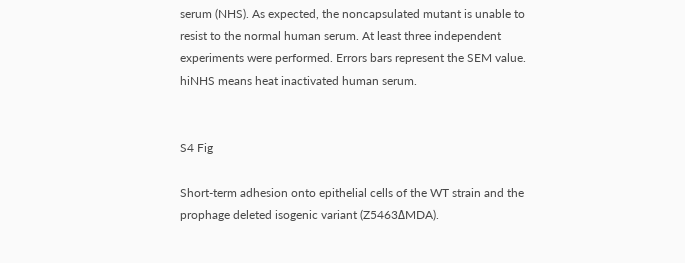serum (NHS). As expected, the noncapsulated mutant is unable to resist to the normal human serum. At least three independent experiments were performed. Errors bars represent the SEM value. hiNHS means heat inactivated human serum.


S4 Fig

Short-term adhesion onto epithelial cells of the WT strain and the prophage deleted isogenic variant (Z5463ΔMDA).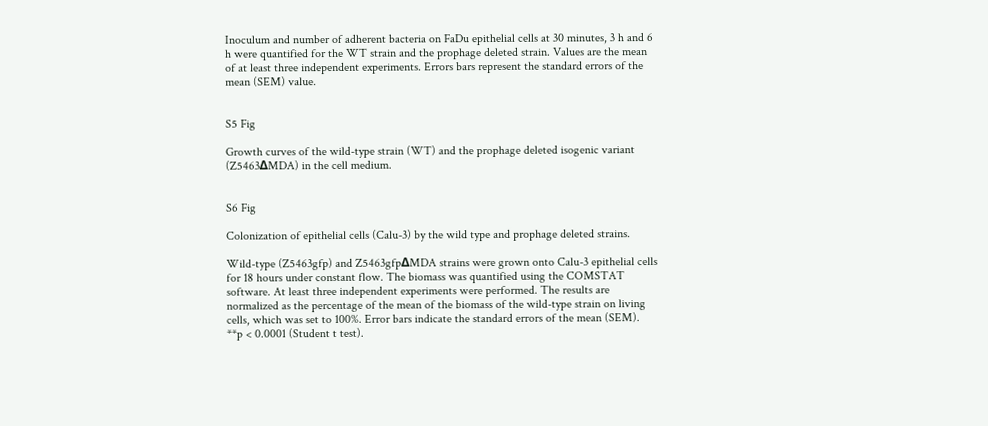Inoculum and number of adherent bacteria on FaDu epithelial cells at 30 minutes, 3 h and 6 h were quantified for the WT strain and the prophage deleted strain. Values are the mean of at least three independent experiments. Errors bars represent the standard errors of the mean (SEM) value.


S5 Fig

Growth curves of the wild-type strain (WT) and the prophage deleted isogenic variant (Z5463ΔMDA) in the cell medium.


S6 Fig

Colonization of epithelial cells (Calu-3) by the wild type and prophage deleted strains.

Wild-type (Z5463gfp) and Z5463gfpΔMDA strains were grown onto Calu-3 epithelial cells for 18 hours under constant flow. The biomass was quantified using the COMSTAT software. At least three independent experiments were performed. The results are normalized as the percentage of the mean of the biomass of the wild-type strain on living cells, which was set to 100%. Error bars indicate the standard errors of the mean (SEM). **p < 0.0001 (Student t test).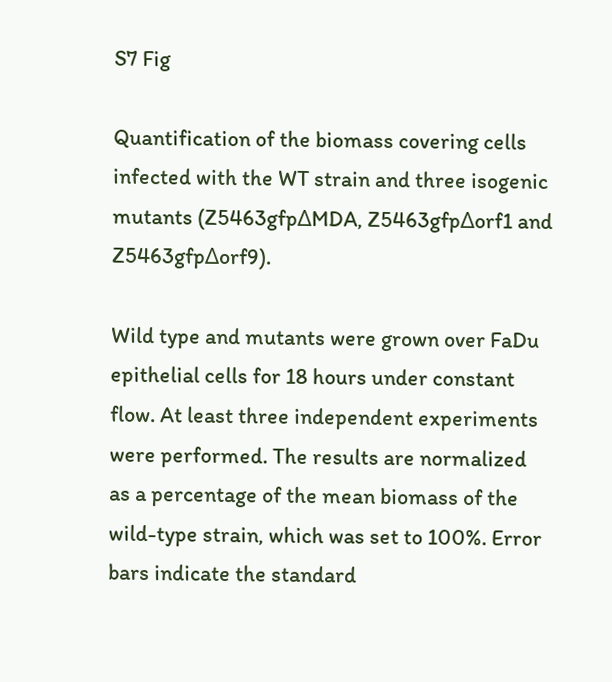S7 Fig

Quantification of the biomass covering cells infected with the WT strain and three isogenic mutants (Z5463gfpΔMDA, Z5463gfpΔorf1 and Z5463gfpΔorf9).

Wild type and mutants were grown over FaDu epithelial cells for 18 hours under constant flow. At least three independent experiments were performed. The results are normalized as a percentage of the mean biomass of the wild-type strain, which was set to 100%. Error bars indicate the standard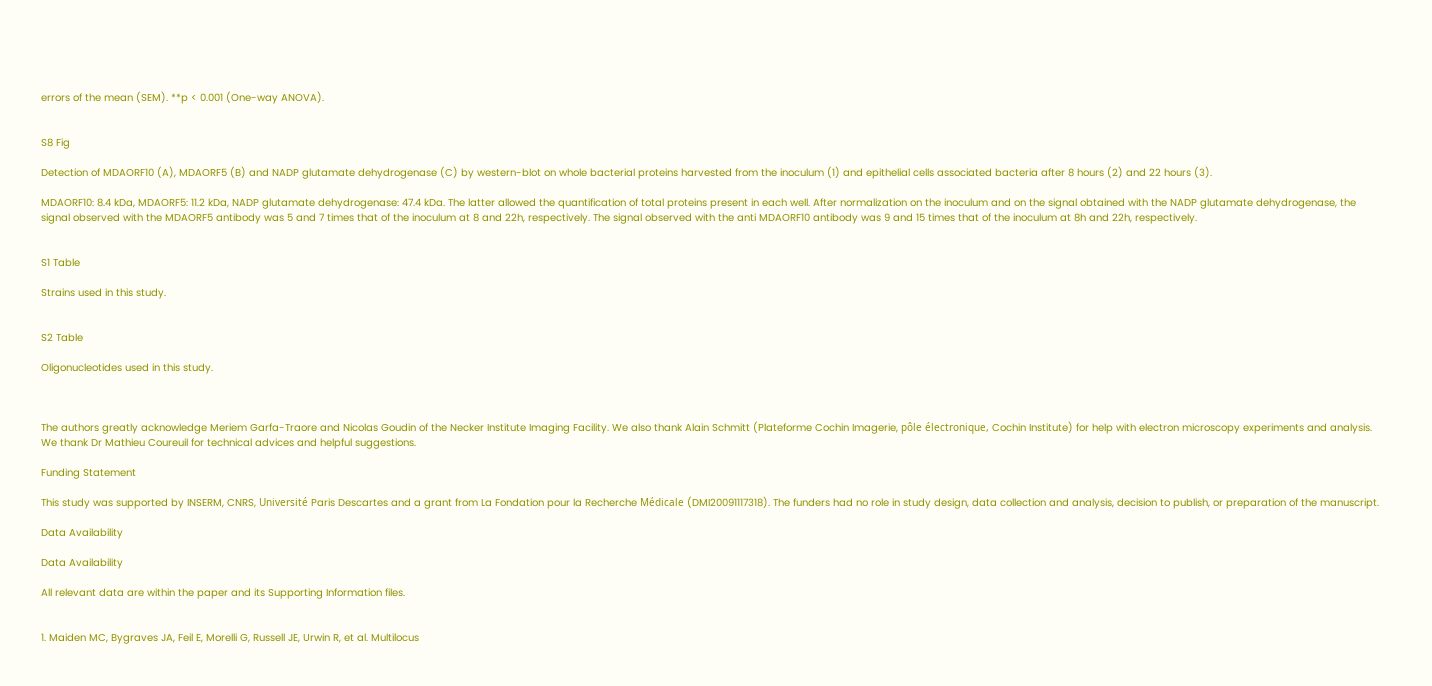errors of the mean (SEM). **p < 0.001 (One-way ANOVA).


S8 Fig

Detection of MDAORF10 (A), MDAORF5 (B) and NADP glutamate dehydrogenase (C) by western-blot on whole bacterial proteins harvested from the inoculum (1) and epithelial cells associated bacteria after 8 hours (2) and 22 hours (3).

MDAORF10: 8.4 kDa, MDAORF5: 11.2 kDa, NADP glutamate dehydrogenase: 47.4 kDa. The latter allowed the quantification of total proteins present in each well. After normalization on the inoculum and on the signal obtained with the NADP glutamate dehydrogenase, the signal observed with the MDAORF5 antibody was 5 and 7 times that of the inoculum at 8 and 22h, respectively. The signal observed with the anti MDAORF10 antibody was 9 and 15 times that of the inoculum at 8h and 22h, respectively.


S1 Table

Strains used in this study.


S2 Table

Oligonucleotides used in this study.



The authors greatly acknowledge Meriem Garfa-Traore and Nicolas Goudin of the Necker Institute Imaging Facility. We also thank Alain Schmitt (Plateforme Cochin Imagerie, pôle électronique, Cochin Institute) for help with electron microscopy experiments and analysis. We thank Dr Mathieu Coureuil for technical advices and helpful suggestions.

Funding Statement

This study was supported by INSERM, CNRS, Université Paris Descartes and a grant from La Fondation pour la Recherche Médicale (DMI20091117318). The funders had no role in study design, data collection and analysis, decision to publish, or preparation of the manuscript.

Data Availability

Data Availability

All relevant data are within the paper and its Supporting Information files.


1. Maiden MC, Bygraves JA, Feil E, Morelli G, Russell JE, Urwin R, et al. Multilocus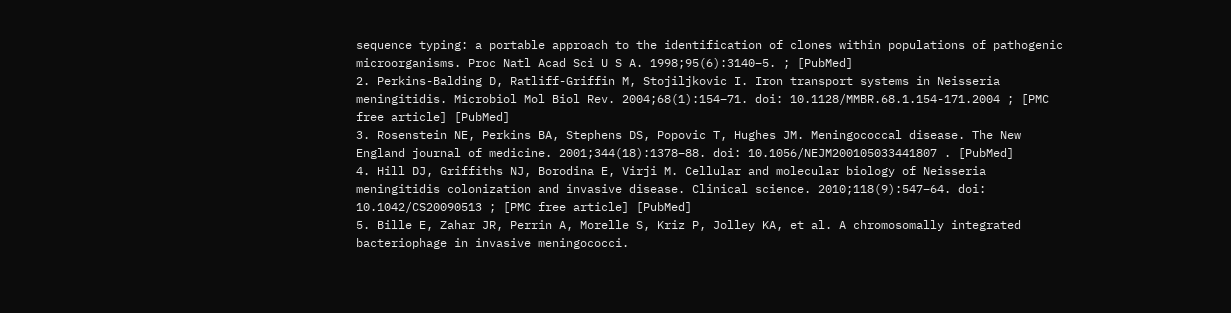sequence typing: a portable approach to the identification of clones within populations of pathogenic microorganisms. Proc Natl Acad Sci U S A. 1998;95(6):3140–5. ; [PubMed]
2. Perkins-Balding D, Ratliff-Griffin M, Stojiljkovic I. Iron transport systems in Neisseria meningitidis. Microbiol Mol Biol Rev. 2004;68(1):154–71. doi: 10.1128/MMBR.68.1.154-171.2004 ; [PMC free article] [PubMed]
3. Rosenstein NE, Perkins BA, Stephens DS, Popovic T, Hughes JM. Meningococcal disease. The New England journal of medicine. 2001;344(18):1378–88. doi: 10.1056/NEJM200105033441807 . [PubMed]
4. Hill DJ, Griffiths NJ, Borodina E, Virji M. Cellular and molecular biology of Neisseria meningitidis colonization and invasive disease. Clinical science. 2010;118(9):547–64. doi: 10.1042/CS20090513 ; [PMC free article] [PubMed]
5. Bille E, Zahar JR, Perrin A, Morelle S, Kriz P, Jolley KA, et al. A chromosomally integrated bacteriophage in invasive meningococci.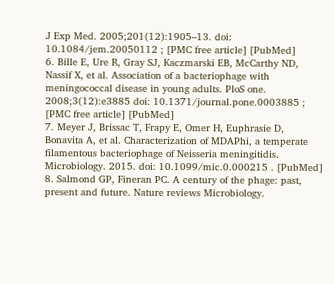J Exp Med. 2005;201(12):1905–13. doi: 10.1084/jem.20050112 ; [PMC free article] [PubMed]
6. Bille E, Ure R, Gray SJ, Kaczmarski EB, McCarthy ND, Nassif X, et al. Association of a bacteriophage with meningococcal disease in young adults. PloS one. 2008;3(12):e3885 doi: 10.1371/journal.pone.0003885 ; [PMC free article] [PubMed]
7. Meyer J, Brissac T, Frapy E, Omer H, Euphrasie D, Bonavita A, et al. Characterization of MDAPhi, a temperate filamentous bacteriophage of Neisseria meningitidis. Microbiology. 2015. doi: 10.1099/mic.0.000215 . [PubMed]
8. Salmond GP, Fineran PC. A century of the phage: past, present and future. Nature reviews Microbiology.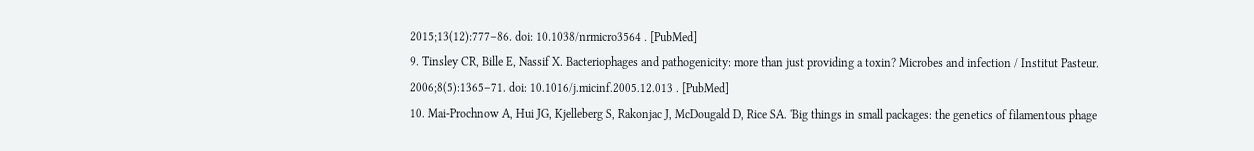2015;13(12):777–86. doi: 10.1038/nrmicro3564 . [PubMed]
9. Tinsley CR, Bille E, Nassif X. Bacteriophages and pathogenicity: more than just providing a toxin? Microbes and infection / Institut Pasteur. 2006;8(5):1365–71. doi: 10.1016/j.micinf.2005.12.013 . [PubMed]
10. Mai-Prochnow A, Hui JG, Kjelleberg S, Rakonjac J, McDougald D, Rice SA. 'Big things in small packages: the genetics of filamentous phage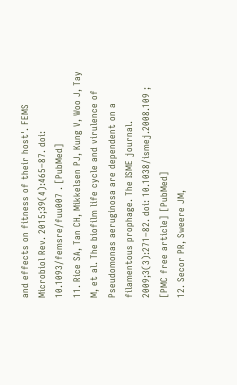and effects on fitness of their host'. FEMS Microbiol Rev. 2015;39(4):465–87. doi: 10.1093/femsre/fuu007 . [PubMed]
11. Rice SA, Tan CH, Mikkelsen PJ, Kung V, Woo J, Tay M, et al. The biofilm life cycle and virulence of Pseudomonas aeruginosa are dependent on a filamentous prophage. The ISME journal. 2009;3(3):271–82. doi: 10.1038/ismej.2008.109 ; [PMC free article] [PubMed]
12. Secor PR, Sweere JM,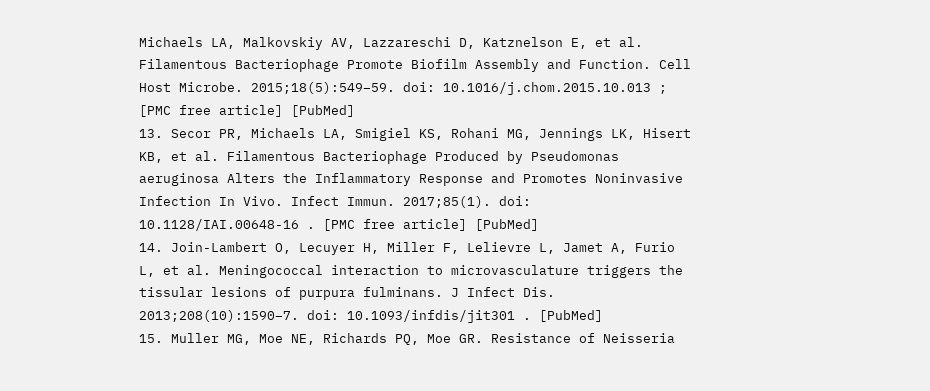Michaels LA, Malkovskiy AV, Lazzareschi D, Katznelson E, et al. Filamentous Bacteriophage Promote Biofilm Assembly and Function. Cell Host Microbe. 2015;18(5):549–59. doi: 10.1016/j.chom.2015.10.013 ; [PMC free article] [PubMed]
13. Secor PR, Michaels LA, Smigiel KS, Rohani MG, Jennings LK, Hisert KB, et al. Filamentous Bacteriophage Produced by Pseudomonas aeruginosa Alters the Inflammatory Response and Promotes Noninvasive Infection In Vivo. Infect Immun. 2017;85(1). doi: 10.1128/IAI.00648-16 . [PMC free article] [PubMed]
14. Join-Lambert O, Lecuyer H, Miller F, Lelievre L, Jamet A, Furio L, et al. Meningococcal interaction to microvasculature triggers the tissular lesions of purpura fulminans. J Infect Dis. 2013;208(10):1590–7. doi: 10.1093/infdis/jit301 . [PubMed]
15. Muller MG, Moe NE, Richards PQ, Moe GR. Resistance of Neisseria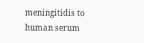meningitidis to human serum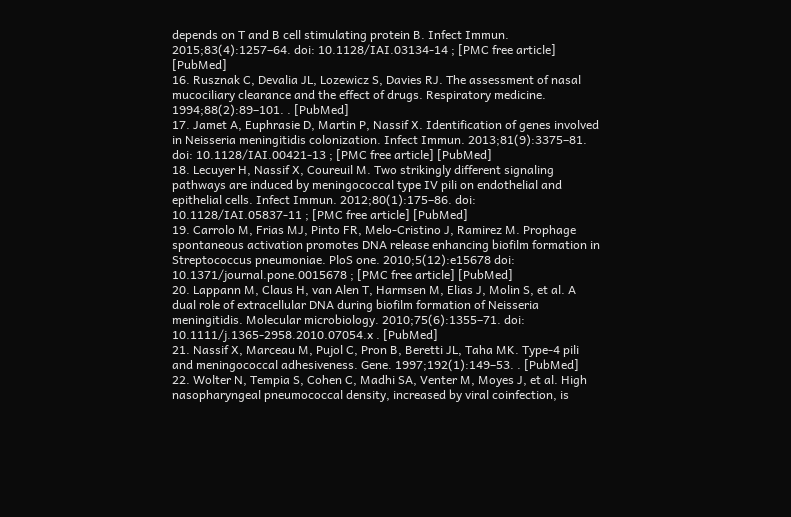depends on T and B cell stimulating protein B. Infect Immun. 2015;83(4):1257–64. doi: 10.1128/IAI.03134-14 ; [PMC free article] [PubMed]
16. Rusznak C, Devalia JL, Lozewicz S, Davies RJ. The assessment of nasal mucociliary clearance and the effect of drugs. Respiratory medicine. 1994;88(2):89–101. . [PubMed]
17. Jamet A, Euphrasie D, Martin P, Nassif X. Identification of genes involved in Neisseria meningitidis colonization. Infect Immun. 2013;81(9):3375–81. doi: 10.1128/IAI.00421-13 ; [PMC free article] [PubMed]
18. Lecuyer H, Nassif X, Coureuil M. Two strikingly different signaling pathways are induced by meningococcal type IV pili on endothelial and epithelial cells. Infect Immun. 2012;80(1):175–86. doi: 10.1128/IAI.05837-11 ; [PMC free article] [PubMed]
19. Carrolo M, Frias MJ, Pinto FR, Melo-Cristino J, Ramirez M. Prophage spontaneous activation promotes DNA release enhancing biofilm formation in Streptococcus pneumoniae. PloS one. 2010;5(12):e15678 doi: 10.1371/journal.pone.0015678 ; [PMC free article] [PubMed]
20. Lappann M, Claus H, van Alen T, Harmsen M, Elias J, Molin S, et al. A dual role of extracellular DNA during biofilm formation of Neisseria meningitidis. Molecular microbiology. 2010;75(6):1355–71. doi: 10.1111/j.1365-2958.2010.07054.x . [PubMed]
21. Nassif X, Marceau M, Pujol C, Pron B, Beretti JL, Taha MK. Type-4 pili and meningococcal adhesiveness. Gene. 1997;192(1):149–53. . [PubMed]
22. Wolter N, Tempia S, Cohen C, Madhi SA, Venter M, Moyes J, et al. High nasopharyngeal pneumococcal density, increased by viral coinfection, is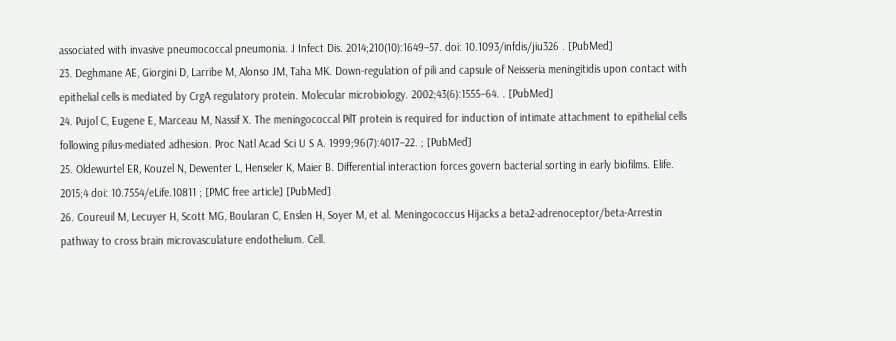associated with invasive pneumococcal pneumonia. J Infect Dis. 2014;210(10):1649–57. doi: 10.1093/infdis/jiu326 . [PubMed]
23. Deghmane AE, Giorgini D, Larribe M, Alonso JM, Taha MK. Down-regulation of pili and capsule of Neisseria meningitidis upon contact with epithelial cells is mediated by CrgA regulatory protein. Molecular microbiology. 2002;43(6):1555–64. . [PubMed]
24. Pujol C, Eugene E, Marceau M, Nassif X. The meningococcal PilT protein is required for induction of intimate attachment to epithelial cells following pilus-mediated adhesion. Proc Natl Acad Sci U S A. 1999;96(7):4017–22. ; [PubMed]
25. Oldewurtel ER, Kouzel N, Dewenter L, Henseler K, Maier B. Differential interaction forces govern bacterial sorting in early biofilms. Elife. 2015;4 doi: 10.7554/eLife.10811 ; [PMC free article] [PubMed]
26. Coureuil M, Lecuyer H, Scott MG, Boularan C, Enslen H, Soyer M, et al. Meningococcus Hijacks a beta2-adrenoceptor/beta-Arrestin pathway to cross brain microvasculature endothelium. Cell.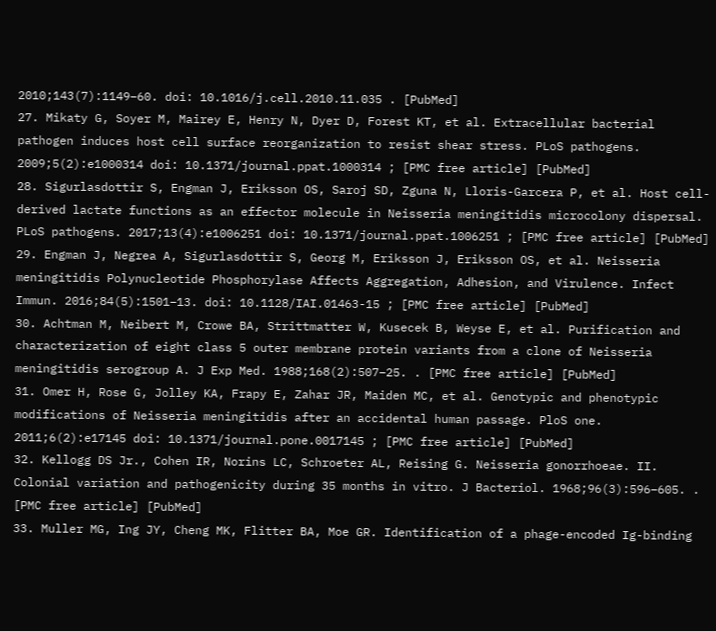2010;143(7):1149–60. doi: 10.1016/j.cell.2010.11.035 . [PubMed]
27. Mikaty G, Soyer M, Mairey E, Henry N, Dyer D, Forest KT, et al. Extracellular bacterial pathogen induces host cell surface reorganization to resist shear stress. PLoS pathogens. 2009;5(2):e1000314 doi: 10.1371/journal.ppat.1000314 ; [PMC free article] [PubMed]
28. Sigurlasdottir S, Engman J, Eriksson OS, Saroj SD, Zguna N, Lloris-Garcera P, et al. Host cell-derived lactate functions as an effector molecule in Neisseria meningitidis microcolony dispersal. PLoS pathogens. 2017;13(4):e1006251 doi: 10.1371/journal.ppat.1006251 ; [PMC free article] [PubMed]
29. Engman J, Negrea A, Sigurlasdottir S, Georg M, Eriksson J, Eriksson OS, et al. Neisseria meningitidis Polynucleotide Phosphorylase Affects Aggregation, Adhesion, and Virulence. Infect Immun. 2016;84(5):1501–13. doi: 10.1128/IAI.01463-15 ; [PMC free article] [PubMed]
30. Achtman M, Neibert M, Crowe BA, Strittmatter W, Kusecek B, Weyse E, et al. Purification and characterization of eight class 5 outer membrane protein variants from a clone of Neisseria meningitidis serogroup A. J Exp Med. 1988;168(2):507–25. . [PMC free article] [PubMed]
31. Omer H, Rose G, Jolley KA, Frapy E, Zahar JR, Maiden MC, et al. Genotypic and phenotypic modifications of Neisseria meningitidis after an accidental human passage. PloS one. 2011;6(2):e17145 doi: 10.1371/journal.pone.0017145 ; [PMC free article] [PubMed]
32. Kellogg DS Jr., Cohen IR, Norins LC, Schroeter AL, Reising G. Neisseria gonorrhoeae. II. Colonial variation and pathogenicity during 35 months in vitro. J Bacteriol. 1968;96(3):596–605. . [PMC free article] [PubMed]
33. Muller MG, Ing JY, Cheng MK, Flitter BA, Moe GR. Identification of a phage-encoded Ig-binding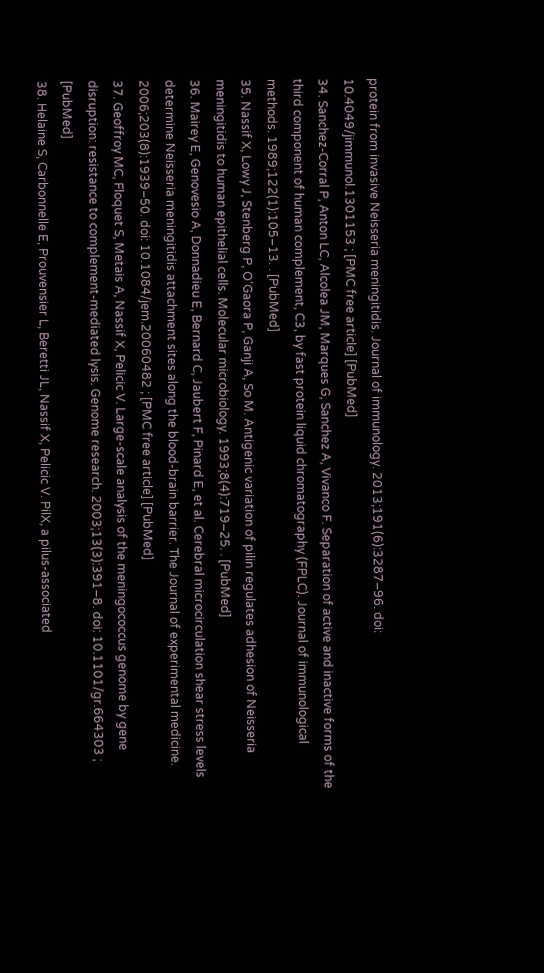protein from invasive Neisseria meningitidis. Journal of immunology. 2013;191(6):3287–96. doi: 10.4049/jimmunol.1301153 ; [PMC free article] [PubMed]
34. Sanchez-Corral P, Anton LC, Alcolea JM, Marques G, Sanchez A, Vivanco F. Separation of active and inactive forms of the third component of human complement, C3, by fast protein liquid chromatography (FPLC). Journal of immunological methods. 1989;122(1):105–13. . [PubMed]
35. Nassif X, Lowy J, Stenberg P, O'Gaora P, Ganji A, So M. Antigenic variation of pilin regulates adhesion of Neisseria meningitidis to human epithelial cells. Molecular microbiology. 1993;8(4):719–25. . [PubMed]
36. Mairey E, Genovesio A, Donnadieu E, Bernard C, Jaubert F, Pinard E, et al. Cerebral microcirculation shear stress levels determine Neisseria meningitidis attachment sites along the blood-brain barrier. The Journal of experimental medicine. 2006;203(8):1939–50. doi: 10.1084/jem.20060482 ; [PMC free article] [PubMed]
37. Geoffroy MC, Floquet S, Metais A, Nassif X, Pelicic V. Large-scale analysis of the meningococcus genome by gene disruption: resistance to complement-mediated lysis. Genome research. 2003;13(3):391–8. doi: 10.1101/gr.664303 ; [PubMed]
38. Helaine S, Carbonnelle E, Prouvensier L, Beretti JL, Nassif X, Pelicic V. PilX, a pilus-associated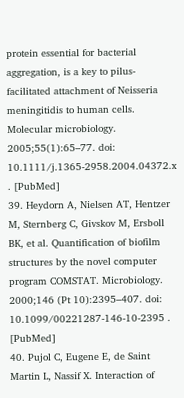protein essential for bacterial aggregation, is a key to pilus-facilitated attachment of Neisseria meningitidis to human cells. Molecular microbiology. 2005;55(1):65–77. doi: 10.1111/j.1365-2958.2004.04372.x . [PubMed]
39. Heydorn A, Nielsen AT, Hentzer M, Sternberg C, Givskov M, Ersboll BK, et al. Quantification of biofilm structures by the novel computer program COMSTAT. Microbiology. 2000;146 (Pt 10):2395–407. doi: 10.1099/00221287-146-10-2395 . [PubMed]
40. Pujol C, Eugene E, de Saint Martin L, Nassif X. Interaction of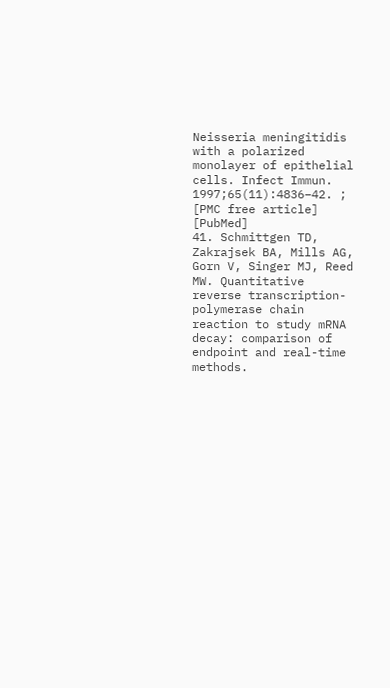Neisseria meningitidis with a polarized monolayer of epithelial cells. Infect Immun. 1997;65(11):4836–42. ; [PMC free article] [PubMed]
41. Schmittgen TD, Zakrajsek BA, Mills AG, Gorn V, Singer MJ, Reed MW. Quantitative reverse transcription-polymerase chain reaction to study mRNA decay: comparison of endpoint and real-time methods.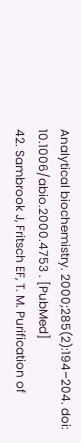Analytical biochemistry. 2000;285(2):194–204. doi: 10.1006/abio.2000.4753 . [PubMed]
42. Sambrook J, Fritsch EF, T. M. Purification of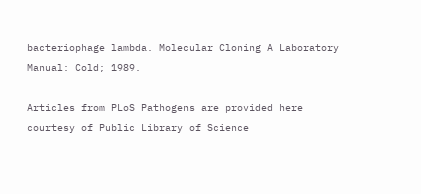bacteriophage lambda. Molecular Cloning A Laboratory Manual: Cold; 1989.

Articles from PLoS Pathogens are provided here courtesy of Public Library of Science